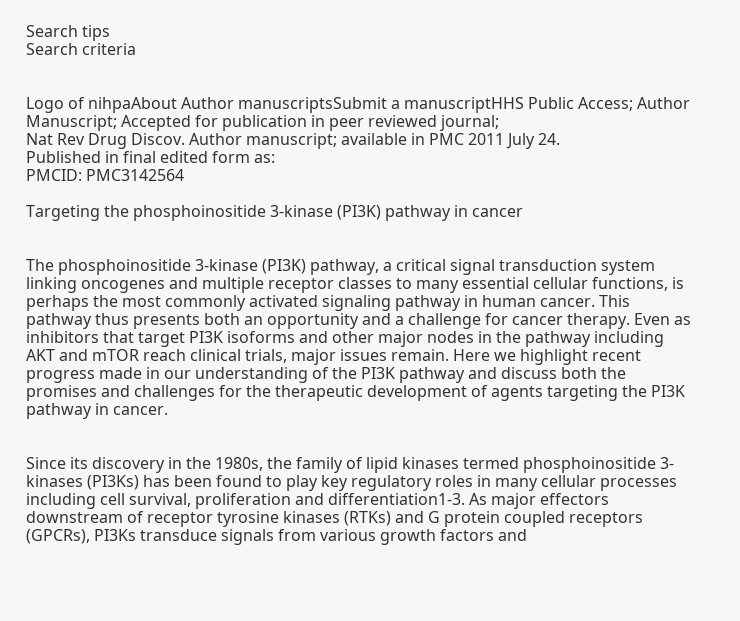Search tips
Search criteria


Logo of nihpaAbout Author manuscriptsSubmit a manuscriptHHS Public Access; Author Manuscript; Accepted for publication in peer reviewed journal;
Nat Rev Drug Discov. Author manuscript; available in PMC 2011 July 24.
Published in final edited form as:
PMCID: PMC3142564

Targeting the phosphoinositide 3-kinase (PI3K) pathway in cancer


The phosphoinositide 3-kinase (PI3K) pathway, a critical signal transduction system linking oncogenes and multiple receptor classes to many essential cellular functions, is perhaps the most commonly activated signaling pathway in human cancer. This pathway thus presents both an opportunity and a challenge for cancer therapy. Even as inhibitors that target PI3K isoforms and other major nodes in the pathway including AKT and mTOR reach clinical trials, major issues remain. Here we highlight recent progress made in our understanding of the PI3K pathway and discuss both the promises and challenges for the therapeutic development of agents targeting the PI3K pathway in cancer.


Since its discovery in the 1980s, the family of lipid kinases termed phosphoinositide 3-kinases (PI3Ks) has been found to play key regulatory roles in many cellular processes including cell survival, proliferation and differentiation1-3. As major effectors downstream of receptor tyrosine kinases (RTKs) and G protein coupled receptors (GPCRs), PI3Ks transduce signals from various growth factors and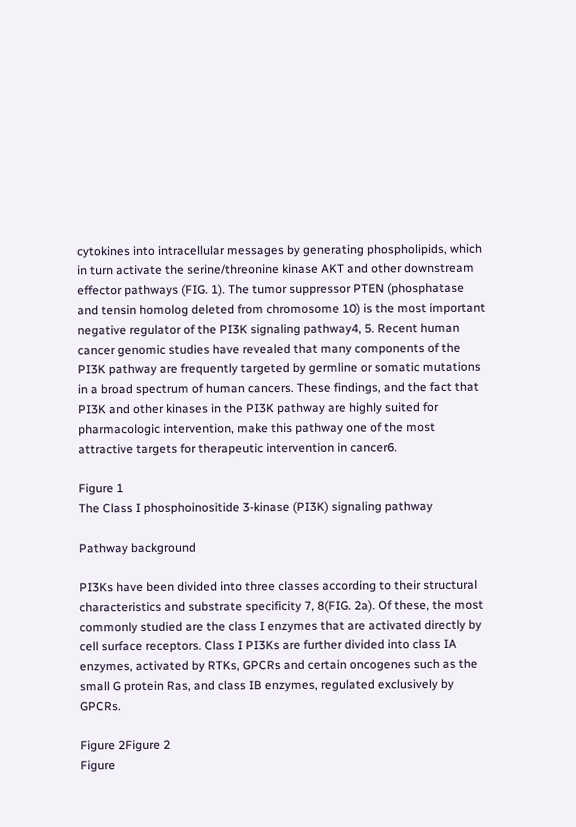cytokines into intracellular messages by generating phospholipids, which in turn activate the serine/threonine kinase AKT and other downstream effector pathways (FIG. 1). The tumor suppressor PTEN (phosphatase and tensin homolog deleted from chromosome 10) is the most important negative regulator of the PI3K signaling pathway4, 5. Recent human cancer genomic studies have revealed that many components of the PI3K pathway are frequently targeted by germline or somatic mutations in a broad spectrum of human cancers. These findings, and the fact that PI3K and other kinases in the PI3K pathway are highly suited for pharmacologic intervention, make this pathway one of the most attractive targets for therapeutic intervention in cancer6.

Figure 1
The Class I phosphoinositide 3-kinase (PI3K) signaling pathway

Pathway background

PI3Ks have been divided into three classes according to their structural characteristics and substrate specificity 7, 8(FIG. 2a). Of these, the most commonly studied are the class I enzymes that are activated directly by cell surface receptors. Class I PI3Ks are further divided into class IA enzymes, activated by RTKs, GPCRs and certain oncogenes such as the small G protein Ras, and class IB enzymes, regulated exclusively by GPCRs.

Figure 2Figure 2
Figure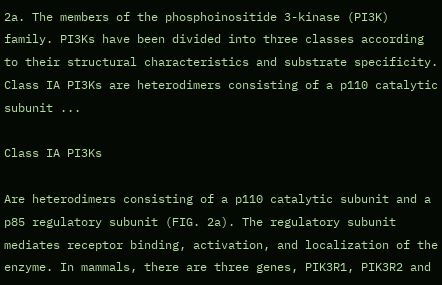2a. The members of the phosphoinositide 3-kinase (PI3K) family. PI3Ks have been divided into three classes according to their structural characteristics and substrate specificity. Class IA PI3Ks are heterodimers consisting of a p110 catalytic subunit ...

Class IA PI3Ks

Are heterodimers consisting of a p110 catalytic subunit and a p85 regulatory subunit (FIG. 2a). The regulatory subunit mediates receptor binding, activation, and localization of the enzyme. In mammals, there are three genes, PIK3R1, PIK3R2 and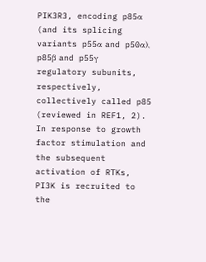PIK3R3, encoding p85α (and its splicing variants p55α and p50α), p85β and p55γ regulatory subunits, respectively, collectively called p85 (reviewed in REF1, 2). In response to growth factor stimulation and the subsequent activation of RTKs, PI3K is recruited to the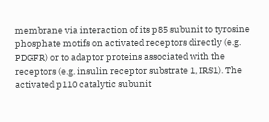membrane via interaction of its p85 subunit to tyrosine phosphate motifs on activated receptors directly (e.g. PDGFR) or to adaptor proteins associated with the receptors (e.g. insulin receptor substrate 1, IRS1). The activated p110 catalytic subunit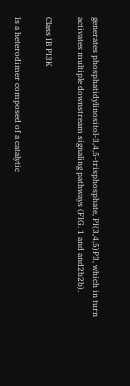generates phosphatidylinositol-3,4,5-trisphosphate, PI(3,4,5)P3, which in turn activates multiple downstream signaling pathways (FIG. 1 and and2b2b).

Class IB PI3K

Is a heterodimer composed of a catalytic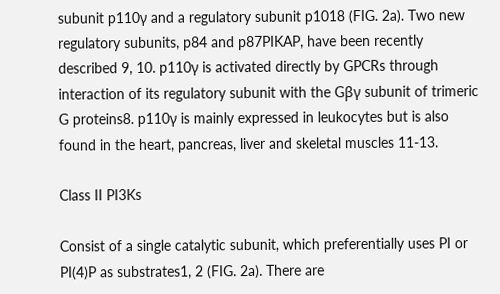subunit p110γ and a regulatory subunit p1018 (FIG. 2a). Two new regulatory subunits, p84 and p87PIKAP, have been recently described 9, 10. p110γ is activated directly by GPCRs through interaction of its regulatory subunit with the Gβγ subunit of trimeric G proteins8. p110γ is mainly expressed in leukocytes but is also found in the heart, pancreas, liver and skeletal muscles 11-13.

Class II PI3Ks

Consist of a single catalytic subunit, which preferentially uses PI or PI(4)P as substrates1, 2 (FIG. 2a). There are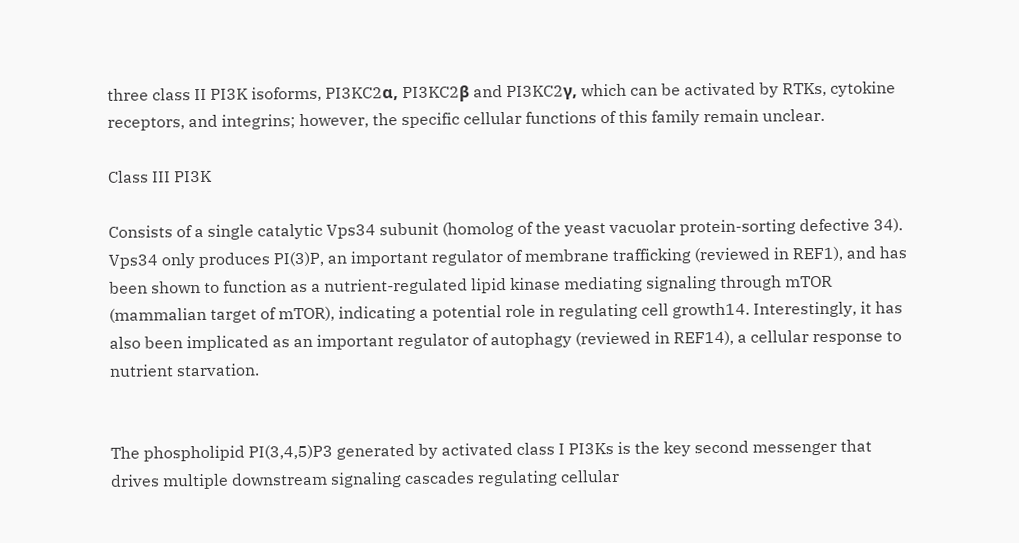three class II PI3K isoforms, PI3KC2α, PI3KC2β and PI3KC2γ, which can be activated by RTKs, cytokine receptors, and integrins; however, the specific cellular functions of this family remain unclear.

Class III PI3K

Consists of a single catalytic Vps34 subunit (homolog of the yeast vacuolar protein-sorting defective 34). Vps34 only produces PI(3)P, an important regulator of membrane trafficking (reviewed in REF1), and has been shown to function as a nutrient-regulated lipid kinase mediating signaling through mTOR (mammalian target of mTOR), indicating a potential role in regulating cell growth14. Interestingly, it has also been implicated as an important regulator of autophagy (reviewed in REF14), a cellular response to nutrient starvation.


The phospholipid PI(3,4,5)P3 generated by activated class I PI3Ks is the key second messenger that drives multiple downstream signaling cascades regulating cellular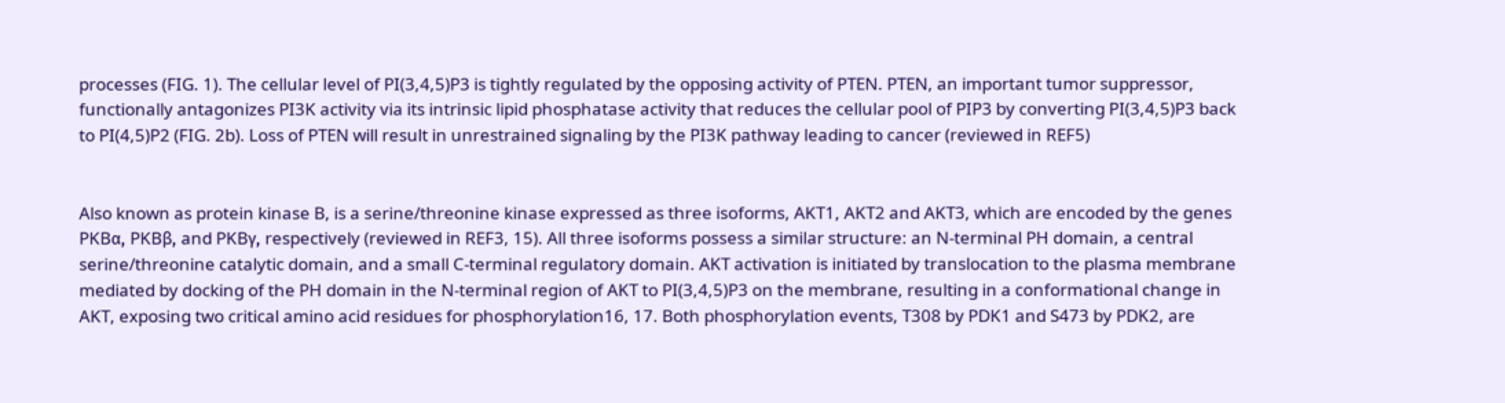processes (FIG. 1). The cellular level of PI(3,4,5)P3 is tightly regulated by the opposing activity of PTEN. PTEN, an important tumor suppressor, functionally antagonizes PI3K activity via its intrinsic lipid phosphatase activity that reduces the cellular pool of PIP3 by converting PI(3,4,5)P3 back to PI(4,5)P2 (FIG. 2b). Loss of PTEN will result in unrestrained signaling by the PI3K pathway leading to cancer (reviewed in REF5)


Also known as protein kinase B, is a serine/threonine kinase expressed as three isoforms, AKT1, AKT2 and AKT3, which are encoded by the genes PKBα, PKBβ, and PKBγ, respectively (reviewed in REF3, 15). All three isoforms possess a similar structure: an N-terminal PH domain, a central serine/threonine catalytic domain, and a small C-terminal regulatory domain. AKT activation is initiated by translocation to the plasma membrane mediated by docking of the PH domain in the N-terminal region of AKT to PI(3,4,5)P3 on the membrane, resulting in a conformational change in AKT, exposing two critical amino acid residues for phosphorylation16, 17. Both phosphorylation events, T308 by PDK1 and S473 by PDK2, are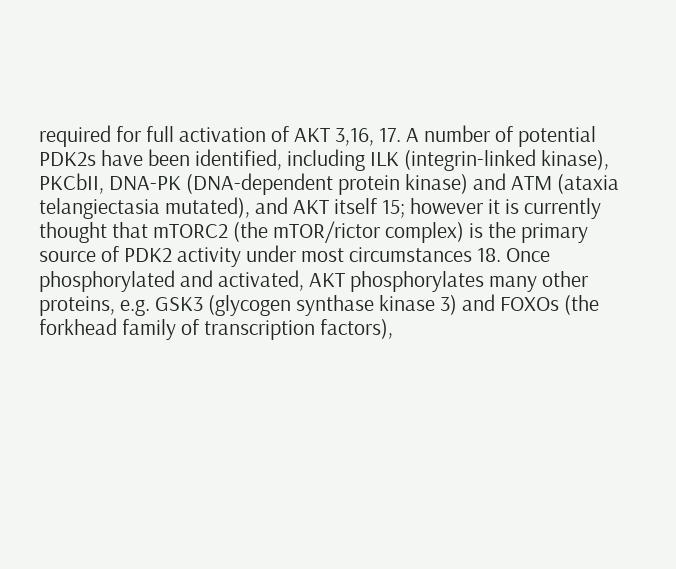required for full activation of AKT 3,16, 17. A number of potential PDK2s have been identified, including ILK (integrin-linked kinase), PKCbII, DNA-PK (DNA-dependent protein kinase) and ATM (ataxia telangiectasia mutated), and AKT itself 15; however it is currently thought that mTORC2 (the mTOR/rictor complex) is the primary source of PDK2 activity under most circumstances 18. Once phosphorylated and activated, AKT phosphorylates many other proteins, e.g. GSK3 (glycogen synthase kinase 3) and FOXOs (the forkhead family of transcription factors),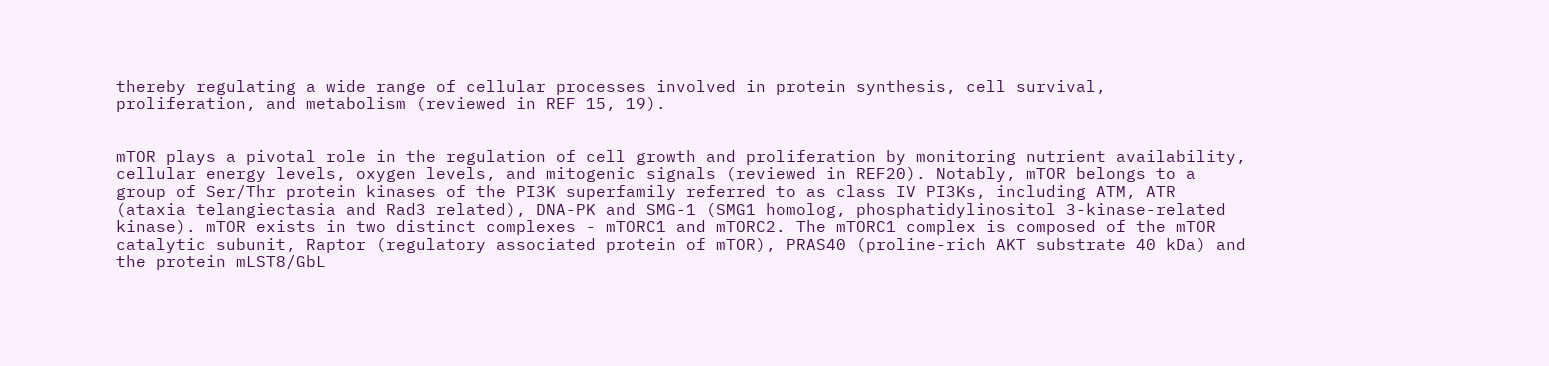thereby regulating a wide range of cellular processes involved in protein synthesis, cell survival, proliferation, and metabolism (reviewed in REF 15, 19).


mTOR plays a pivotal role in the regulation of cell growth and proliferation by monitoring nutrient availability, cellular energy levels, oxygen levels, and mitogenic signals (reviewed in REF20). Notably, mTOR belongs to a group of Ser/Thr protein kinases of the PI3K superfamily referred to as class IV PI3Ks, including ATM, ATR (ataxia telangiectasia and Rad3 related), DNA-PK and SMG-1 (SMG1 homolog, phosphatidylinositol 3-kinase-related kinase). mTOR exists in two distinct complexes - mTORC1 and mTORC2. The mTORC1 complex is composed of the mTOR catalytic subunit, Raptor (regulatory associated protein of mTOR), PRAS40 (proline-rich AKT substrate 40 kDa) and the protein mLST8/GbL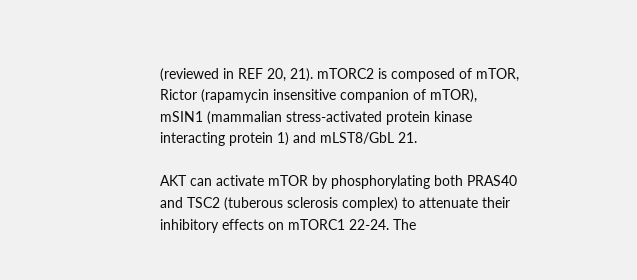(reviewed in REF 20, 21). mTORC2 is composed of mTOR, Rictor (rapamycin insensitive companion of mTOR), mSIN1 (mammalian stress-activated protein kinase interacting protein 1) and mLST8/GbL 21.

AKT can activate mTOR by phosphorylating both PRAS40 and TSC2 (tuberous sclerosis complex) to attenuate their inhibitory effects on mTORC1 22-24. The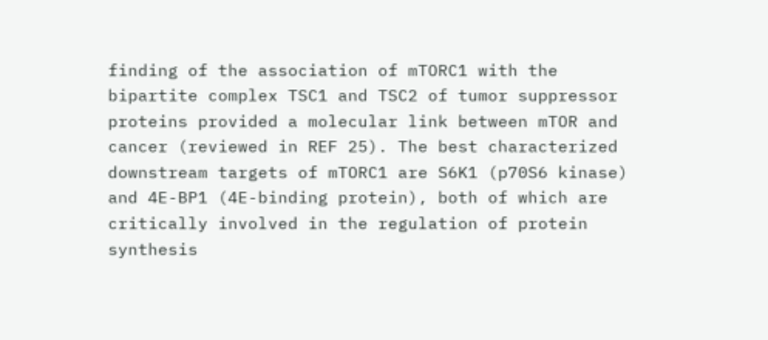finding of the association of mTORC1 with the bipartite complex TSC1 and TSC2 of tumor suppressor proteins provided a molecular link between mTOR and cancer (reviewed in REF 25). The best characterized downstream targets of mTORC1 are S6K1 (p70S6 kinase) and 4E-BP1 (4E-binding protein), both of which are critically involved in the regulation of protein synthesis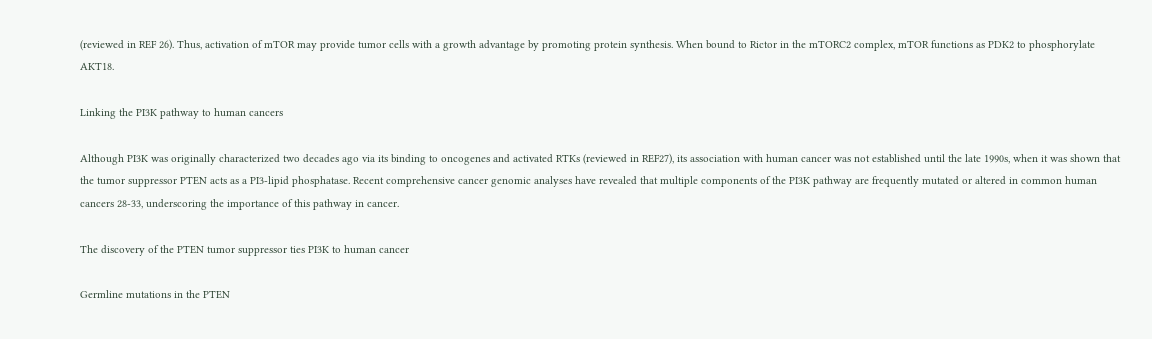(reviewed in REF 26). Thus, activation of mTOR may provide tumor cells with a growth advantage by promoting protein synthesis. When bound to Rictor in the mTORC2 complex, mTOR functions as PDK2 to phosphorylate AKT18.

Linking the PI3K pathway to human cancers

Although PI3K was originally characterized two decades ago via its binding to oncogenes and activated RTKs (reviewed in REF27), its association with human cancer was not established until the late 1990s, when it was shown that the tumor suppressor PTEN acts as a PI3-lipid phosphatase. Recent comprehensive cancer genomic analyses have revealed that multiple components of the PI3K pathway are frequently mutated or altered in common human cancers 28-33, underscoring the importance of this pathway in cancer.

The discovery of the PTEN tumor suppressor ties PI3K to human cancer

Germline mutations in the PTEN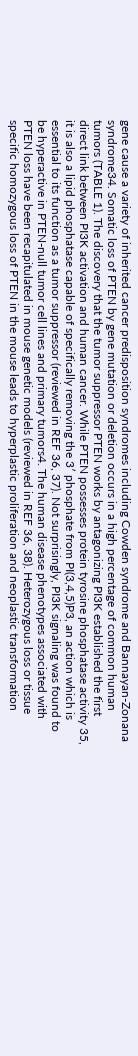gene cause a variety of inherited cancer predisposition syndromes including Cowden syndrome and Bannayan-Zonana syndrome34. Somatic loss of PTEN by gene mutation or deletion occurs in a high percentage of common human tumors (TABLE 1). The discovery that the tumor suppressor PTEN works by antagonizing PI3K established the first direct link between PI3K activation and human cancer. While PTEN possesses protein tyrosine phosphatase activity 35, it is also a lipid phosphatase capable of specifically removing the 3′ phosphate from PI(3,4,5)P3, an action which is essential to its function as a tumor suppressor (reviewed in REF 36, 37). Not surprisingly, PI3K signaling was found to be hyperactive in PTEN-null tumor cell lines and primary tumors4. The human disease phenotypes associated with PTEN loss have been recapitulated in mouse genetic models (reviewed in REF 36, 38). Heterozygous loss or tissue specific homozygous loss of PTEN in the mouse leads to hyperplastic proliferation and neoplastic transformation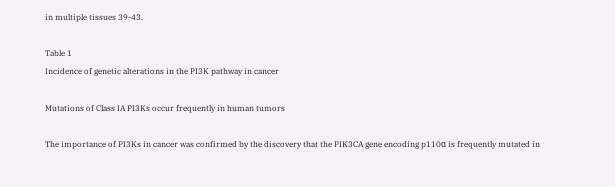in multiple tissues 39-43.

Table 1
Incidence of genetic alterations in the PI3K pathway in cancer

Mutations of Class IA PI3Ks occur frequently in human tumors

The importance of PI3Ks in cancer was confirmed by the discovery that the PIK3CA gene encoding p110α is frequently mutated in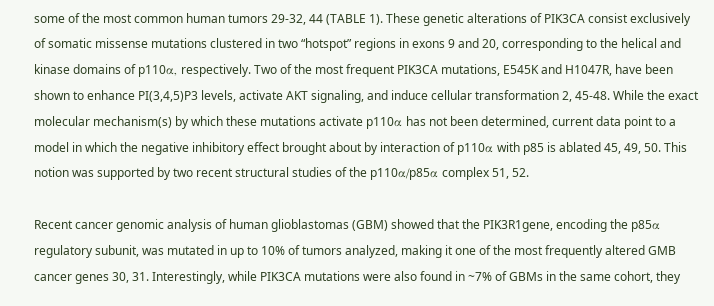some of the most common human tumors 29-32, 44 (TABLE 1). These genetic alterations of PIK3CA consist exclusively of somatic missense mutations clustered in two “hotspot” regions in exons 9 and 20, corresponding to the helical and kinase domains of p110α, respectively. Two of the most frequent PIK3CA mutations, E545K and H1047R, have been shown to enhance PI(3,4,5)P3 levels, activate AKT signaling, and induce cellular transformation 2, 45-48. While the exact molecular mechanism(s) by which these mutations activate p110α has not been determined, current data point to a model in which the negative inhibitory effect brought about by interaction of p110α with p85 is ablated 45, 49, 50. This notion was supported by two recent structural studies of the p110α/p85α complex 51, 52.

Recent cancer genomic analysis of human glioblastomas (GBM) showed that the PIK3R1gene, encoding the p85α regulatory subunit, was mutated in up to 10% of tumors analyzed, making it one of the most frequently altered GMB cancer genes 30, 31. Interestingly, while PIK3CA mutations were also found in ~7% of GBMs in the same cohort, they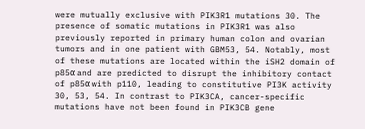were mutually exclusive with PIK3R1 mutations 30. The presence of somatic mutations in PIK3R1 was also previously reported in primary human colon and ovarian tumors and in one patient with GBM53, 54. Notably, most of these mutations are located within the iSH2 domain of p85α and are predicted to disrupt the inhibitory contact of p85α with p110, leading to constitutive PI3K activity 30, 53, 54. In contrast to PIK3CA, cancer-specific mutations have not been found in PIK3CB gene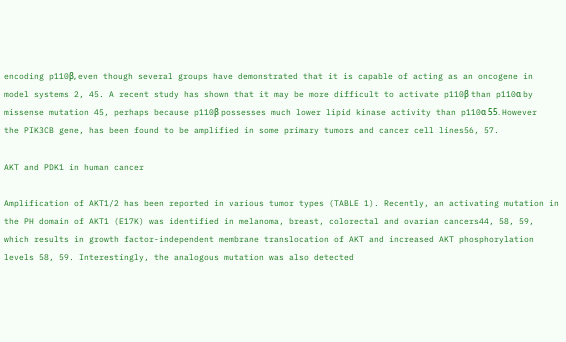encoding p110β, even though several groups have demonstrated that it is capable of acting as an oncogene in model systems 2, 45. A recent study has shown that it may be more difficult to activate p110β than p110α by missense mutation 45, perhaps because p110β possesses much lower lipid kinase activity than p110α 55. However the PIK3CB gene, has been found to be amplified in some primary tumors and cancer cell lines56, 57.

AKT and PDK1 in human cancer

Amplification of AKT1/2 has been reported in various tumor types (TABLE 1). Recently, an activating mutation in the PH domain of AKT1 (E17K) was identified in melanoma, breast, colorectal and ovarian cancers44, 58, 59, which results in growth factor-independent membrane translocation of AKT and increased AKT phosphorylation levels 58, 59. Interestingly, the analogous mutation was also detected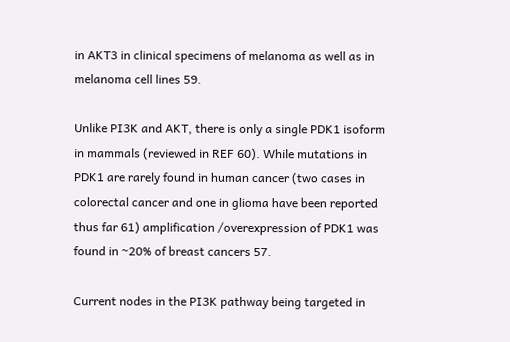in AKT3 in clinical specimens of melanoma as well as in melanoma cell lines 59.

Unlike PI3K and AKT, there is only a single PDK1 isoform in mammals (reviewed in REF 60). While mutations in PDK1 are rarely found in human cancer (two cases in colorectal cancer and one in glioma have been reported thus far 61) amplification /overexpression of PDK1 was found in ~20% of breast cancers 57.

Current nodes in the PI3K pathway being targeted in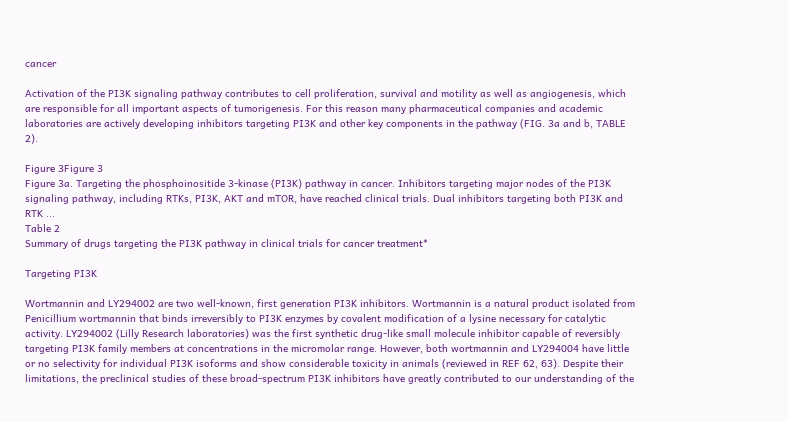cancer

Activation of the PI3K signaling pathway contributes to cell proliferation, survival and motility as well as angiogenesis, which are responsible for all important aspects of tumorigenesis. For this reason many pharmaceutical companies and academic laboratories are actively developing inhibitors targeting PI3K and other key components in the pathway (FIG. 3a and b, TABLE 2).

Figure 3Figure 3
Figure 3a. Targeting the phosphoinositide 3-kinase (PI3K) pathway in cancer. Inhibitors targeting major nodes of the PI3K signaling pathway, including RTKs, PI3K, AKT and mTOR, have reached clinical trials. Dual inhibitors targeting both PI3K and RTK ...
Table 2
Summary of drugs targeting the PI3K pathway in clinical trials for cancer treatment*

Targeting PI3K

Wortmannin and LY294002 are two well-known, first generation PI3K inhibitors. Wortmannin is a natural product isolated from Penicillium wortmannin that binds irreversibly to PI3K enzymes by covalent modification of a lysine necessary for catalytic activity. LY294002 (Lilly Research laboratories) was the first synthetic drug-like small molecule inhibitor capable of reversibly targeting PI3K family members at concentrations in the micromolar range. However, both wortmannin and LY294004 have little or no selectivity for individual PI3K isoforms and show considerable toxicity in animals (reviewed in REF 62, 63). Despite their limitations, the preclinical studies of these broad-spectrum PI3K inhibitors have greatly contributed to our understanding of the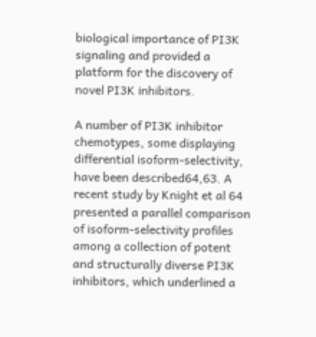biological importance of PI3K signaling and provided a platform for the discovery of novel PI3K inhibitors.

A number of PI3K inhibitor chemotypes, some displaying differential isoform-selectivity, have been described64,63. A recent study by Knight et al 64 presented a parallel comparison of isoform-selectivity profiles among a collection of potent and structurally diverse PI3K inhibitors, which underlined a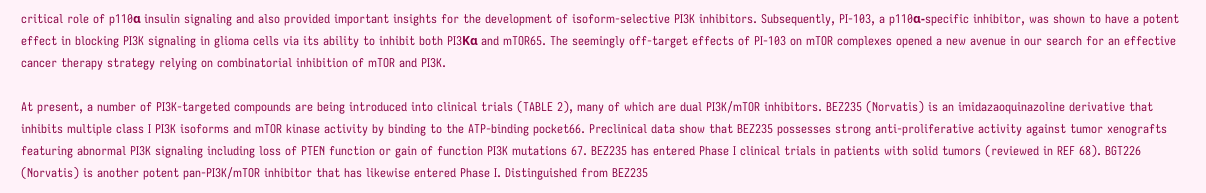critical role of p110α insulin signaling and also provided important insights for the development of isoform-selective PI3K inhibitors. Subsequently, PI-103, a p110α-specific inhibitor, was shown to have a potent effect in blocking PI3K signaling in glioma cells via its ability to inhibit both PI3Kα and mTOR65. The seemingly off-target effects of PI-103 on mTOR complexes opened a new avenue in our search for an effective cancer therapy strategy relying on combinatorial inhibition of mTOR and PI3K.

At present, a number of PI3K-targeted compounds are being introduced into clinical trials (TABLE 2), many of which are dual PI3K/mTOR inhibitors. BEZ235 (Norvatis) is an imidazaoquinazoline derivative that inhibits multiple class I PI3K isoforms and mTOR kinase activity by binding to the ATP-binding pocket66. Preclinical data show that BEZ235 possesses strong anti-proliferative activity against tumor xenografts featuring abnormal PI3K signaling including loss of PTEN function or gain of function PI3K mutations 67. BEZ235 has entered Phase I clinical trials in patients with solid tumors (reviewed in REF 68). BGT226 (Norvatis) is another potent pan-PI3K/mTOR inhibitor that has likewise entered Phase I. Distinguished from BEZ235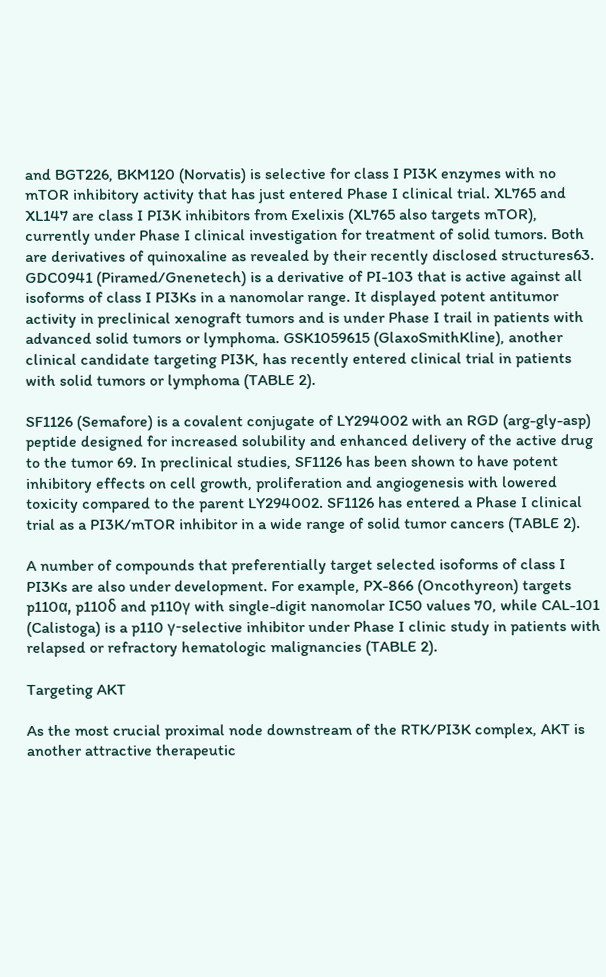and BGT226, BKM120 (Norvatis) is selective for class I PI3K enzymes with no mTOR inhibitory activity that has just entered Phase I clinical trial. XL765 and XL147 are class I PI3K inhibitors from Exelixis (XL765 also targets mTOR), currently under Phase I clinical investigation for treatment of solid tumors. Both are derivatives of quinoxaline as revealed by their recently disclosed structures63. GDC0941 (Piramed/Gnenetech) is a derivative of PI-103 that is active against all isoforms of class I PI3Ks in a nanomolar range. It displayed potent antitumor activity in preclinical xenograft tumors and is under Phase I trail in patients with advanced solid tumors or lymphoma. GSK1059615 (GlaxoSmithKline), another clinical candidate targeting PI3K, has recently entered clinical trial in patients with solid tumors or lymphoma (TABLE 2).

SF1126 (Semafore) is a covalent conjugate of LY294002 with an RGD (arg-gly-asp) peptide designed for increased solubility and enhanced delivery of the active drug to the tumor 69. In preclinical studies, SF1126 has been shown to have potent inhibitory effects on cell growth, proliferation and angiogenesis with lowered toxicity compared to the parent LY294002. SF1126 has entered a Phase I clinical trial as a PI3K/mTOR inhibitor in a wide range of solid tumor cancers (TABLE 2).

A number of compounds that preferentially target selected isoforms of class I PI3Ks are also under development. For example, PX-866 (Oncothyreon) targets p110α, p110δ and p110γ with single-digit nanomolar IC50 values 70, while CAL-101 (Calistoga) is a p110 γ-selective inhibitor under Phase I clinic study in patients with relapsed or refractory hematologic malignancies (TABLE 2).

Targeting AKT

As the most crucial proximal node downstream of the RTK/PI3K complex, AKT is another attractive therapeutic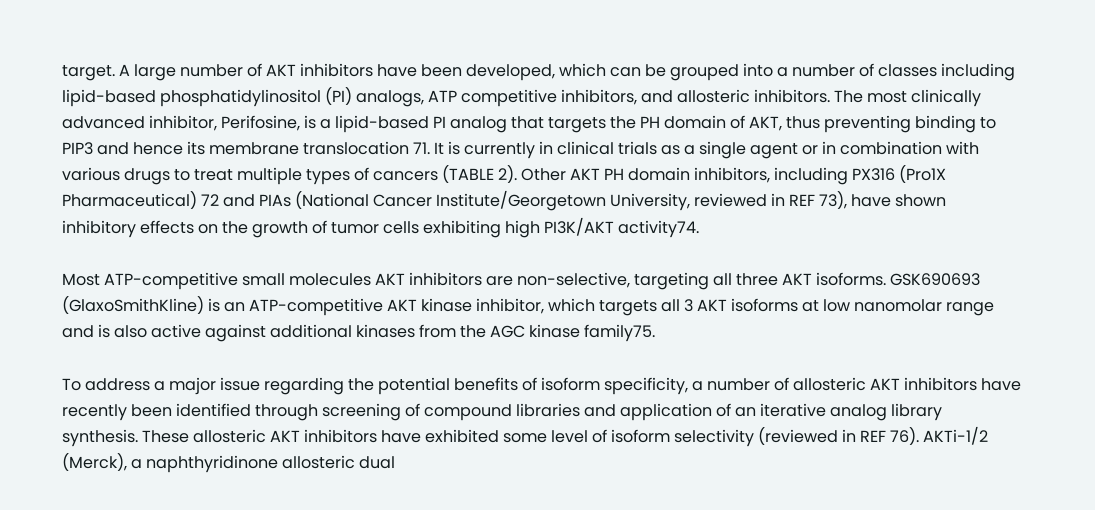target. A large number of AKT inhibitors have been developed, which can be grouped into a number of classes including lipid-based phosphatidylinositol (PI) analogs, ATP competitive inhibitors, and allosteric inhibitors. The most clinically advanced inhibitor, Perifosine, is a lipid-based PI analog that targets the PH domain of AKT, thus preventing binding to PIP3 and hence its membrane translocation 71. It is currently in clinical trials as a single agent or in combination with various drugs to treat multiple types of cancers (TABLE 2). Other AKT PH domain inhibitors, including PX316 (Pro1X Pharmaceutical) 72 and PIAs (National Cancer Institute/Georgetown University, reviewed in REF 73), have shown inhibitory effects on the growth of tumor cells exhibiting high PI3K/AKT activity74.

Most ATP-competitive small molecules AKT inhibitors are non-selective, targeting all three AKT isoforms. GSK690693 (GlaxoSmithKline) is an ATP-competitive AKT kinase inhibitor, which targets all 3 AKT isoforms at low nanomolar range and is also active against additional kinases from the AGC kinase family75.

To address a major issue regarding the potential benefits of isoform specificity, a number of allosteric AKT inhibitors have recently been identified through screening of compound libraries and application of an iterative analog library synthesis. These allosteric AKT inhibitors have exhibited some level of isoform selectivity (reviewed in REF 76). AKTi-1/2 (Merck), a naphthyridinone allosteric dual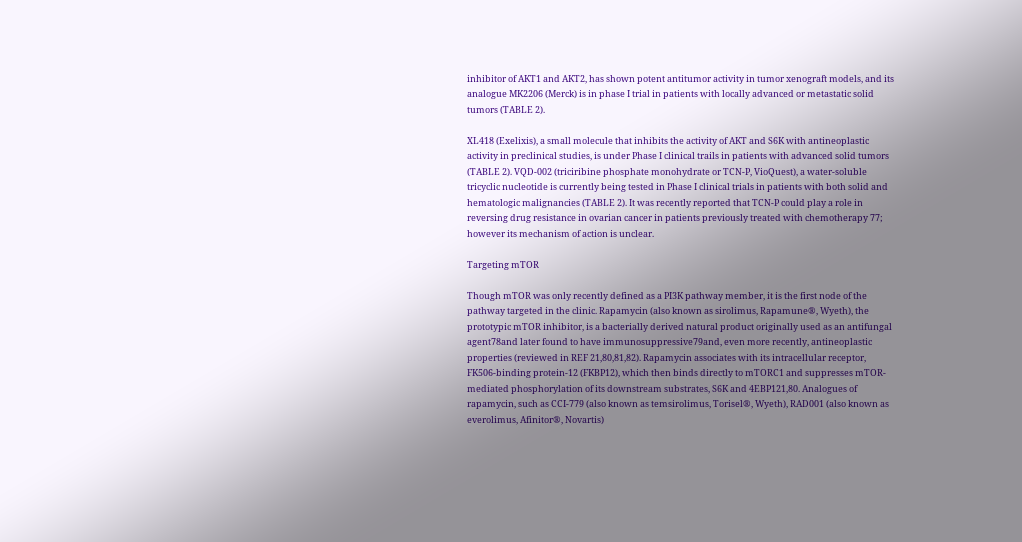inhibitor of AKT1 and AKT2, has shown potent antitumor activity in tumor xenograft models, and its analogue MK2206 (Merck) is in phase I trial in patients with locally advanced or metastatic solid tumors (TABLE 2).

XL418 (Exelixis), a small molecule that inhibits the activity of AKT and S6K with antineoplastic activity in preclinical studies, is under Phase I clinical trails in patients with advanced solid tumors (TABLE 2). VQD-002 (triciribine phosphate monohydrate or TCN-P, VioQuest), a water-soluble tricyclic nucleotide is currently being tested in Phase I clinical trials in patients with both solid and hematologic malignancies (TABLE 2). It was recently reported that TCN-P could play a role in reversing drug resistance in ovarian cancer in patients previously treated with chemotherapy 77; however its mechanism of action is unclear.

Targeting mTOR

Though mTOR was only recently defined as a PI3K pathway member, it is the first node of the pathway targeted in the clinic. Rapamycin (also known as sirolimus, Rapamune®, Wyeth), the prototypic mTOR inhibitor, is a bacterially derived natural product originally used as an antifungal agent78and later found to have immunosuppressive79and, even more recently, antineoplastic properties (reviewed in REF 21,80,81,82). Rapamycin associates with its intracellular receptor, FK506-binding protein-12 (FKBP12), which then binds directly to mTORC1 and suppresses mTOR-mediated phosphorylation of its downstream substrates, S6K and 4EBP121,80. Analogues of rapamycin, such as CCI-779 (also known as temsirolimus, Torisel®, Wyeth), RAD001 (also known as everolimus, Afinitor®, Novartis)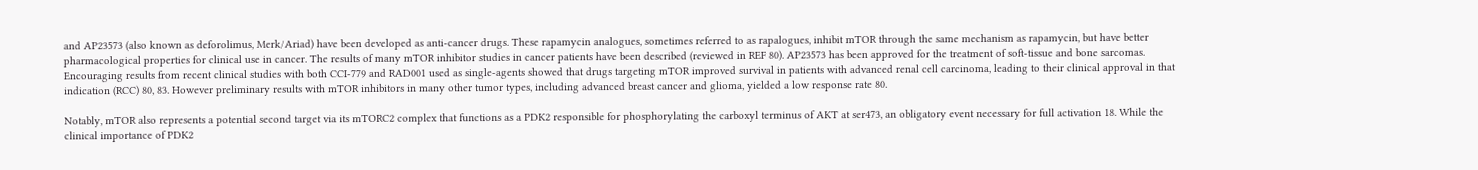and AP23573 (also known as deforolimus, Merk/Ariad) have been developed as anti-cancer drugs. These rapamycin analogues, sometimes referred to as rapalogues, inhibit mTOR through the same mechanism as rapamycin, but have better pharmacological properties for clinical use in cancer. The results of many mTOR inhibitor studies in cancer patients have been described (reviewed in REF 80). AP23573 has been approved for the treatment of soft-tissue and bone sarcomas. Encouraging results from recent clinical studies with both CCI-779 and RAD001 used as single-agents showed that drugs targeting mTOR improved survival in patients with advanced renal cell carcinoma, leading to their clinical approval in that indication (RCC) 80, 83. However preliminary results with mTOR inhibitors in many other tumor types, including advanced breast cancer and glioma, yielded a low response rate 80.

Notably, mTOR also represents a potential second target via its mTORC2 complex that functions as a PDK2 responsible for phosphorylating the carboxyl terminus of AKT at ser473, an obligatory event necessary for full activation 18. While the clinical importance of PDK2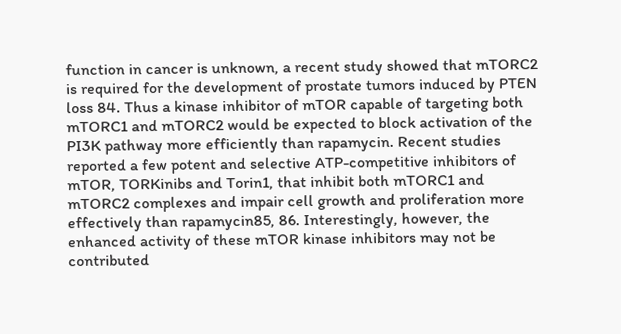function in cancer is unknown, a recent study showed that mTORC2 is required for the development of prostate tumors induced by PTEN loss 84. Thus a kinase inhibitor of mTOR capable of targeting both mTORC1 and mTORC2 would be expected to block activation of the PI3K pathway more efficiently than rapamycin. Recent studies reported a few potent and selective ATP-competitive inhibitors of mTOR, TORKinibs and Torin1, that inhibit both mTORC1 and mTORC2 complexes and impair cell growth and proliferation more effectively than rapamycin85, 86. Interestingly, however, the enhanced activity of these mTOR kinase inhibitors may not be contributed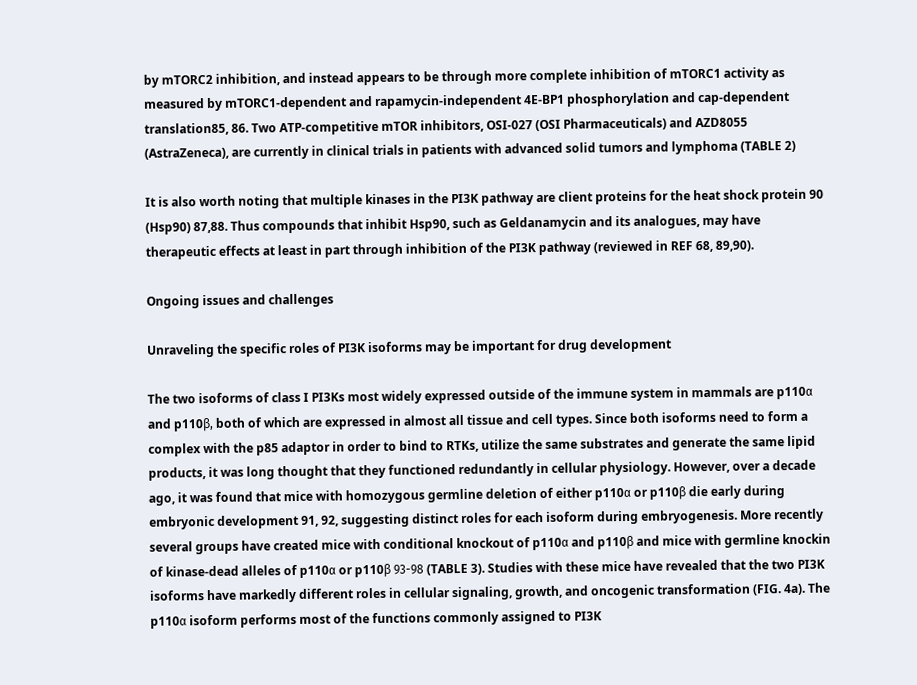by mTORC2 inhibition, and instead appears to be through more complete inhibition of mTORC1 activity as measured by mTORC1-dependent and rapamycin-independent 4E-BP1 phosphorylation and cap-dependent translation85, 86. Two ATP-competitive mTOR inhibitors, OSI-027 (OSI Pharmaceuticals) and AZD8055 (AstraZeneca), are currently in clinical trials in patients with advanced solid tumors and lymphoma (TABLE 2)

It is also worth noting that multiple kinases in the PI3K pathway are client proteins for the heat shock protein 90 (Hsp90) 87,88. Thus compounds that inhibit Hsp90, such as Geldanamycin and its analogues, may have therapeutic effects at least in part through inhibition of the PI3K pathway (reviewed in REF 68, 89,90).

Ongoing issues and challenges

Unraveling the specific roles of PI3K isoforms may be important for drug development

The two isoforms of class I PI3Ks most widely expressed outside of the immune system in mammals are p110α and p110β, both of which are expressed in almost all tissue and cell types. Since both isoforms need to form a complex with the p85 adaptor in order to bind to RTKs, utilize the same substrates and generate the same lipid products, it was long thought that they functioned redundantly in cellular physiology. However, over a decade ago, it was found that mice with homozygous germline deletion of either p110α or p110β die early during embryonic development 91, 92, suggesting distinct roles for each isoform during embryogenesis. More recently several groups have created mice with conditional knockout of p110α and p110β and mice with germline knockin of kinase-dead alleles of p110α or p110β 93-98 (TABLE 3). Studies with these mice have revealed that the two PI3K isoforms have markedly different roles in cellular signaling, growth, and oncogenic transformation (FIG. 4a). The p110α isoform performs most of the functions commonly assigned to PI3K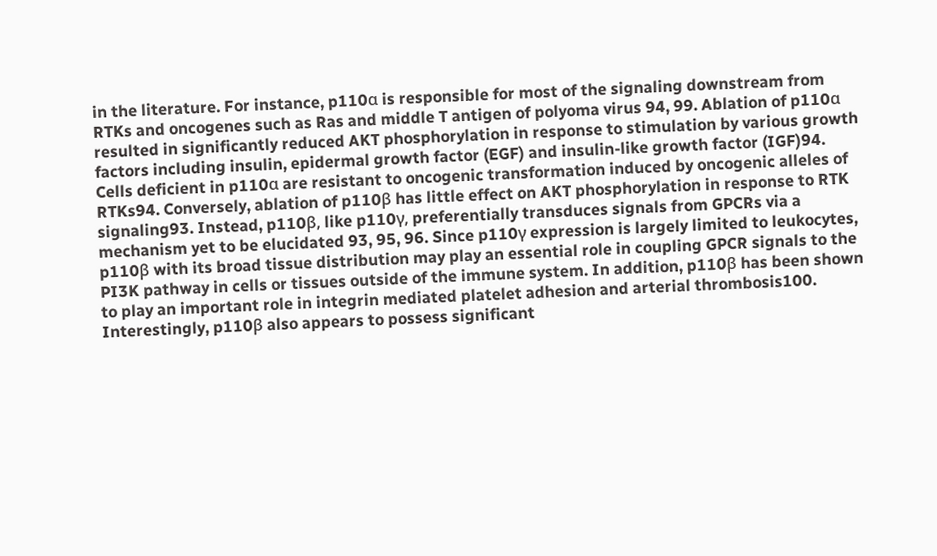in the literature. For instance, p110α is responsible for most of the signaling downstream from RTKs and oncogenes such as Ras and middle T antigen of polyoma virus 94, 99. Ablation of p110α resulted in significantly reduced AKT phosphorylation in response to stimulation by various growth factors including insulin, epidermal growth factor (EGF) and insulin-like growth factor (IGF)94. Cells deficient in p110α are resistant to oncogenic transformation induced by oncogenic alleles of RTKs94. Conversely, ablation of p110β has little effect on AKT phosphorylation in response to RTK signaling93. Instead, p110β, like p110γ, preferentially transduces signals from GPCRs via a mechanism yet to be elucidated 93, 95, 96. Since p110γ expression is largely limited to leukocytes, p110β with its broad tissue distribution may play an essential role in coupling GPCR signals to the PI3K pathway in cells or tissues outside of the immune system. In addition, p110β has been shown to play an important role in integrin mediated platelet adhesion and arterial thrombosis100. Interestingly, p110β also appears to possess significant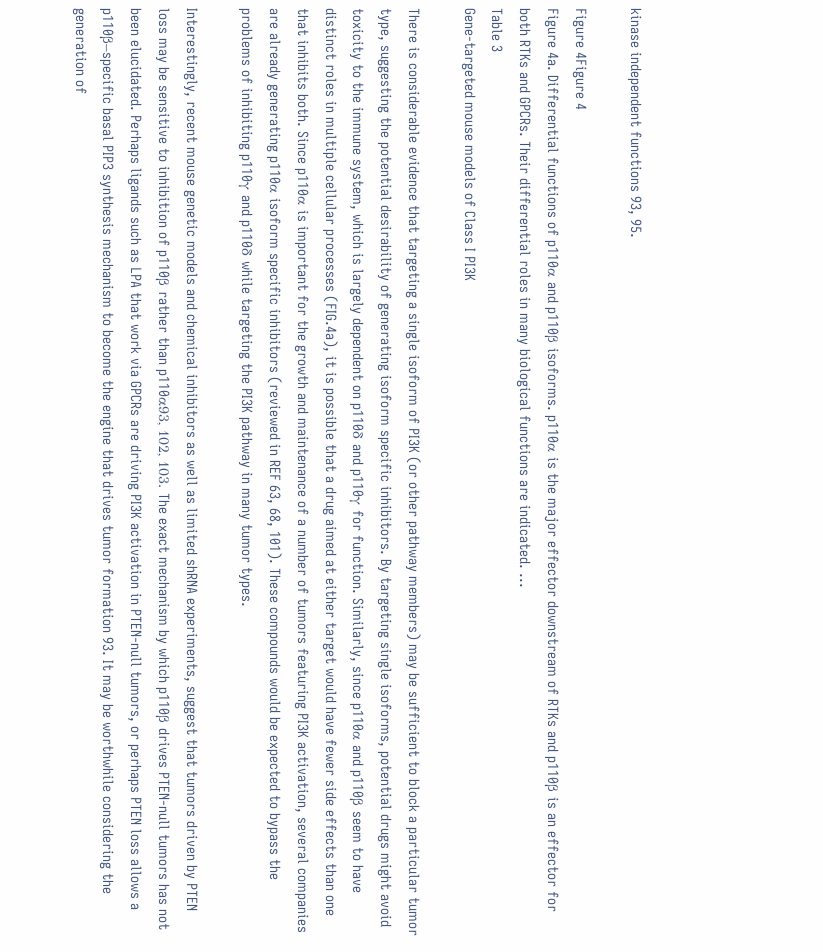kinase independent functions 93, 95.

Figure 4Figure 4
Figure 4a. Differential functions of p110α and p110β isoforms. p110α is the major effector downstream of RTKs and p110β is an effector for both RTKs and GPCRs. Their differential roles in many biological functions are indicated. ...
Table 3
Gene-targeted mouse models of Class I PI3K

There is considerable evidence that targeting a single isoform of PI3K (or other pathway members) may be sufficient to block a particular tumor type, suggesting the potential desirability of generating isoform specific inhibitors. By targeting single isoforms, potential drugs might avoid toxicity to the immune system, which is largely dependent on p110δ and p110γ for function. Similarly, since p110α and p110β seem to have distinct roles in multiple cellular processes (FIG.4a), it is possible that a drug aimed at either target would have fewer side effects than one that inhibits both. Since p110α is important for the growth and maintenance of a number of tumors featuring PI3K activation, several companies are already generating p110α isoform specific inhibitors (reviewed in REF 63, 68, 101). These compounds would be expected to bypass the problems of inhibiting p110γ and p110δ while targeting the PI3K pathway in many tumor types.

Interestingly, recent mouse genetic models and chemical inhibitors as well as limited shRNA experiments, suggest that tumors driven by PTEN loss may be sensitive to inhibition of p110β rather than p110α93, 102, 103. The exact mechanism by which p110β drives PTEN-null tumors has not been elucidated. Perhaps ligands such as LPA that work via GPCRs are driving PI3K activation in PTEN-null tumors, or perhaps PTEN loss allows a p110β–specific basal PIP3 synthesis mechanism to become the engine that drives tumor formation 93. It may be worthwhile considering the generation of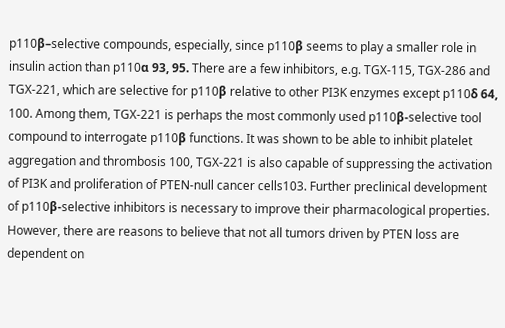p110β–selective compounds, especially, since p110β seems to play a smaller role in insulin action than p110α 93, 95. There are a few inhibitors, e.g. TGX-115, TGX-286 and TGX-221, which are selective for p110β relative to other PI3K enzymes except p110δ 64, 100. Among them, TGX-221 is perhaps the most commonly used p110β-selective tool compound to interrogate p110β functions. It was shown to be able to inhibit platelet aggregation and thrombosis 100, TGX-221 is also capable of suppressing the activation of PI3K and proliferation of PTEN-null cancer cells103. Further preclinical development of p110β-selective inhibitors is necessary to improve their pharmacological properties. However, there are reasons to believe that not all tumors driven by PTEN loss are dependent on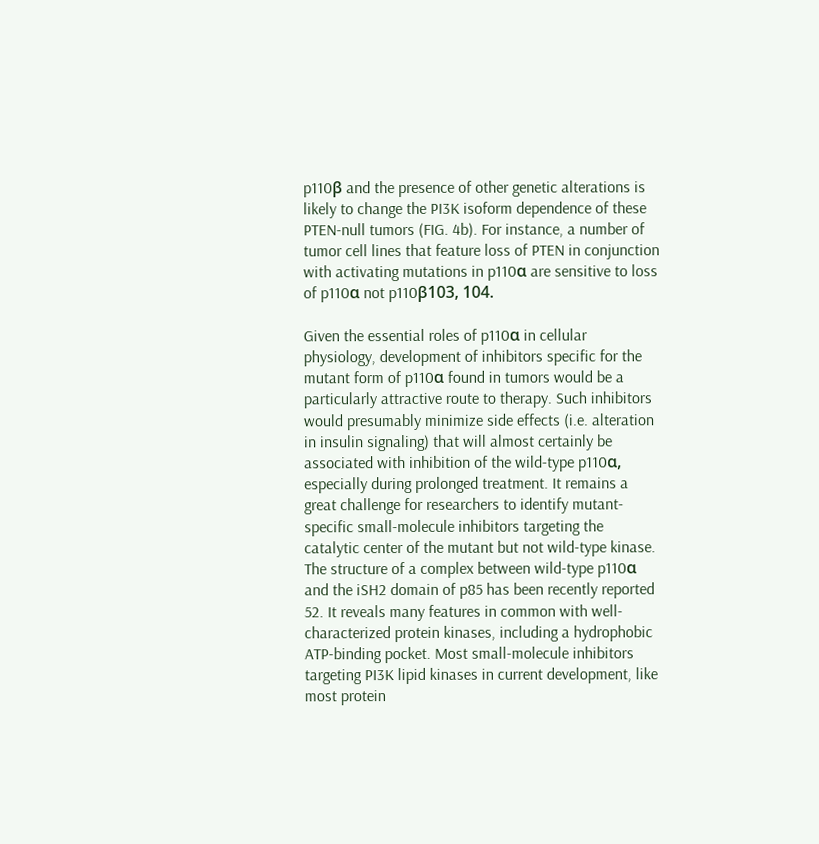p110β and the presence of other genetic alterations is likely to change the PI3K isoform dependence of these PTEN-null tumors (FIG. 4b). For instance, a number of tumor cell lines that feature loss of PTEN in conjunction with activating mutations in p110α are sensitive to loss of p110α not p110β103, 104.

Given the essential roles of p110α in cellular physiology, development of inhibitors specific for the mutant form of p110α found in tumors would be a particularly attractive route to therapy. Such inhibitors would presumably minimize side effects (i.e. alteration in insulin signaling) that will almost certainly be associated with inhibition of the wild-type p110α, especially during prolonged treatment. It remains a great challenge for researchers to identify mutant-specific small-molecule inhibitors targeting the catalytic center of the mutant but not wild-type kinase. The structure of a complex between wild-type p110α and the iSH2 domain of p85 has been recently reported 52. It reveals many features in common with well-characterized protein kinases, including a hydrophobic ATP-binding pocket. Most small-molecule inhibitors targeting PI3K lipid kinases in current development, like most protein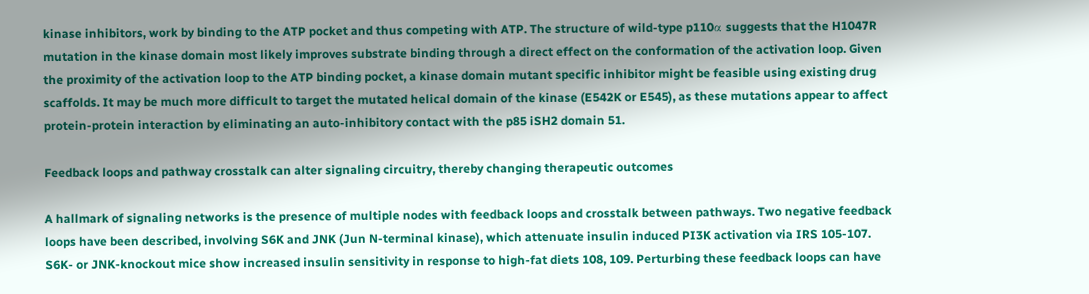kinase inhibitors, work by binding to the ATP pocket and thus competing with ATP. The structure of wild-type p110α suggests that the H1047R mutation in the kinase domain most likely improves substrate binding through a direct effect on the conformation of the activation loop. Given the proximity of the activation loop to the ATP binding pocket, a kinase domain mutant specific inhibitor might be feasible using existing drug scaffolds. It may be much more difficult to target the mutated helical domain of the kinase (E542K or E545), as these mutations appear to affect protein-protein interaction by eliminating an auto-inhibitory contact with the p85 iSH2 domain 51.

Feedback loops and pathway crosstalk can alter signaling circuitry, thereby changing therapeutic outcomes

A hallmark of signaling networks is the presence of multiple nodes with feedback loops and crosstalk between pathways. Two negative feedback loops have been described, involving S6K and JNK (Jun N-terminal kinase), which attenuate insulin induced PI3K activation via IRS 105-107. S6K- or JNK-knockout mice show increased insulin sensitivity in response to high-fat diets 108, 109. Perturbing these feedback loops can have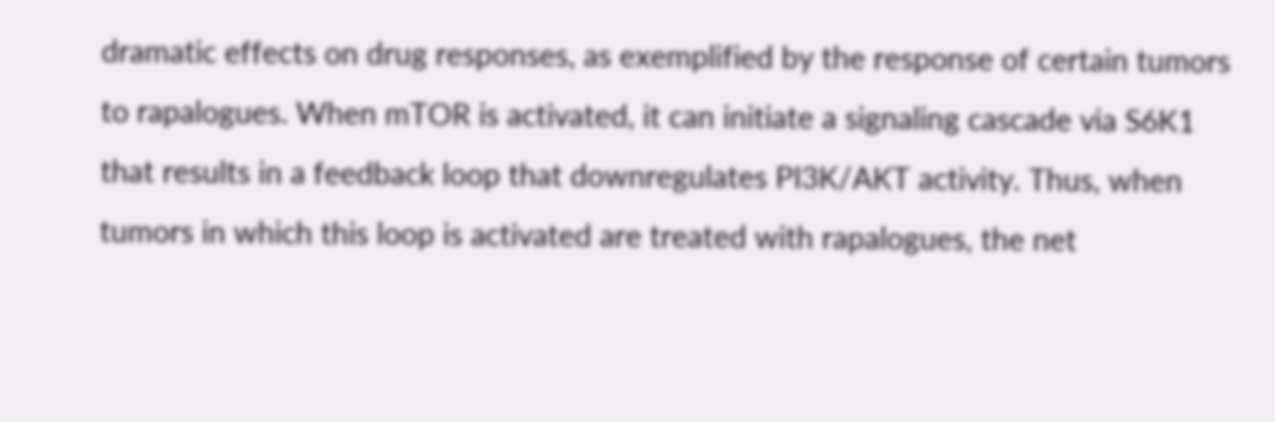dramatic effects on drug responses, as exemplified by the response of certain tumors to rapalogues. When mTOR is activated, it can initiate a signaling cascade via S6K1 that results in a feedback loop that downregulates PI3K/AKT activity. Thus, when tumors in which this loop is activated are treated with rapalogues, the net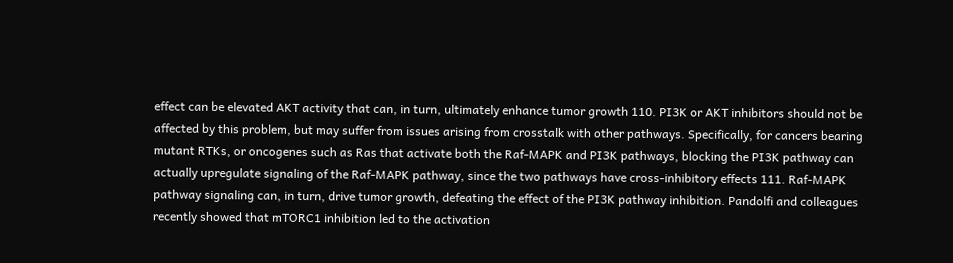effect can be elevated AKT activity that can, in turn, ultimately enhance tumor growth 110. PI3K or AKT inhibitors should not be affected by this problem, but may suffer from issues arising from crosstalk with other pathways. Specifically, for cancers bearing mutant RTKs, or oncogenes such as Ras that activate both the Raf-MAPK and PI3K pathways, blocking the PI3K pathway can actually upregulate signaling of the Raf-MAPK pathway, since the two pathways have cross-inhibitory effects 111. Raf-MAPK pathway signaling can, in turn, drive tumor growth, defeating the effect of the PI3K pathway inhibition. Pandolfi and colleagues recently showed that mTORC1 inhibition led to the activation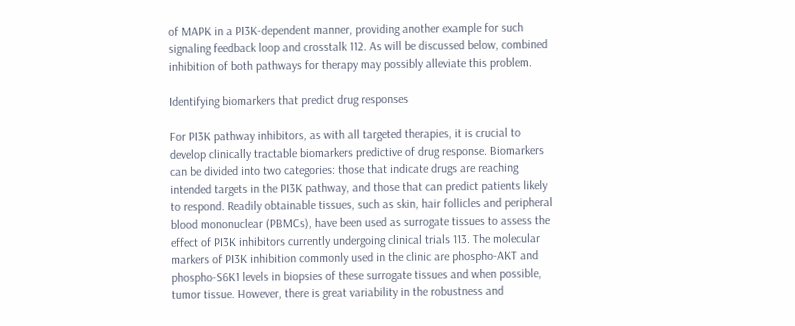of MAPK in a PI3K-dependent manner, providing another example for such signaling feedback loop and crosstalk 112. As will be discussed below, combined inhibition of both pathways for therapy may possibly alleviate this problem.

Identifying biomarkers that predict drug responses

For PI3K pathway inhibitors, as with all targeted therapies, it is crucial to develop clinically tractable biomarkers predictive of drug response. Biomarkers can be divided into two categories: those that indicate drugs are reaching intended targets in the PI3K pathway, and those that can predict patients likely to respond. Readily obtainable tissues, such as skin, hair follicles and peripheral blood mononuclear (PBMCs), have been used as surrogate tissues to assess the effect of PI3K inhibitors currently undergoing clinical trials 113. The molecular markers of PI3K inhibition commonly used in the clinic are phospho-AKT and phospho-S6K1 levels in biopsies of these surrogate tissues and when possible, tumor tissue. However, there is great variability in the robustness and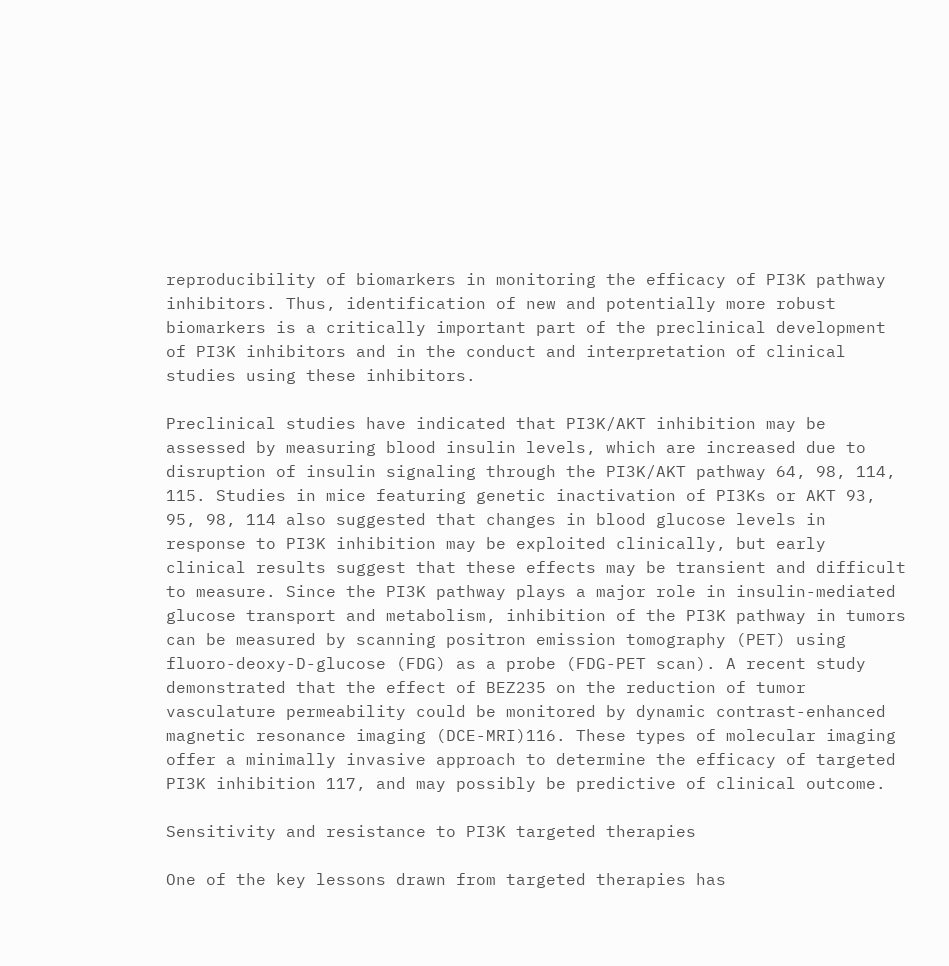reproducibility of biomarkers in monitoring the efficacy of PI3K pathway inhibitors. Thus, identification of new and potentially more robust biomarkers is a critically important part of the preclinical development of PI3K inhibitors and in the conduct and interpretation of clinical studies using these inhibitors.

Preclinical studies have indicated that PI3K/AKT inhibition may be assessed by measuring blood insulin levels, which are increased due to disruption of insulin signaling through the PI3K/AKT pathway 64, 98, 114, 115. Studies in mice featuring genetic inactivation of PI3Ks or AKT 93, 95, 98, 114 also suggested that changes in blood glucose levels in response to PI3K inhibition may be exploited clinically, but early clinical results suggest that these effects may be transient and difficult to measure. Since the PI3K pathway plays a major role in insulin-mediated glucose transport and metabolism, inhibition of the PI3K pathway in tumors can be measured by scanning positron emission tomography (PET) using fluoro-deoxy-D-glucose (FDG) as a probe (FDG-PET scan). A recent study demonstrated that the effect of BEZ235 on the reduction of tumor vasculature permeability could be monitored by dynamic contrast-enhanced magnetic resonance imaging (DCE-MRI)116. These types of molecular imaging offer a minimally invasive approach to determine the efficacy of targeted PI3K inhibition 117, and may possibly be predictive of clinical outcome.

Sensitivity and resistance to PI3K targeted therapies

One of the key lessons drawn from targeted therapies has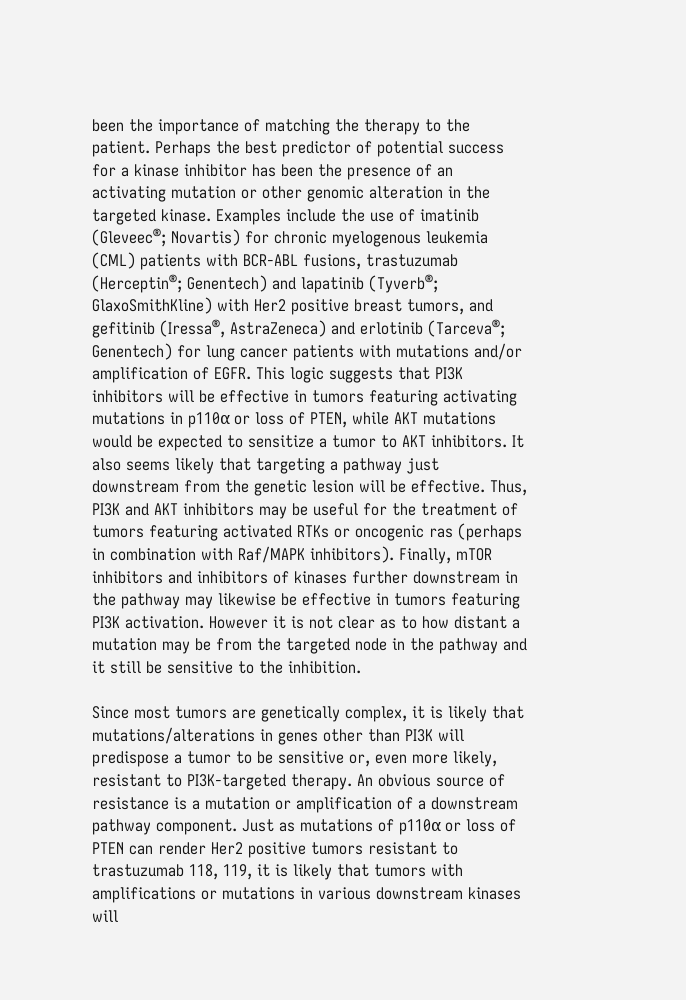been the importance of matching the therapy to the patient. Perhaps the best predictor of potential success for a kinase inhibitor has been the presence of an activating mutation or other genomic alteration in the targeted kinase. Examples include the use of imatinib (Gleveec®; Novartis) for chronic myelogenous leukemia (CML) patients with BCR-ABL fusions, trastuzumab (Herceptin®; Genentech) and lapatinib (Tyverb®; GlaxoSmithKline) with Her2 positive breast tumors, and gefitinib (Iressa®, AstraZeneca) and erlotinib (Tarceva®; Genentech) for lung cancer patients with mutations and/or amplification of EGFR. This logic suggests that PI3K inhibitors will be effective in tumors featuring activating mutations in p110α or loss of PTEN, while AKT mutations would be expected to sensitize a tumor to AKT inhibitors. It also seems likely that targeting a pathway just downstream from the genetic lesion will be effective. Thus, PI3K and AKT inhibitors may be useful for the treatment of tumors featuring activated RTKs or oncogenic ras (perhaps in combination with Raf/MAPK inhibitors). Finally, mTOR inhibitors and inhibitors of kinases further downstream in the pathway may likewise be effective in tumors featuring PI3K activation. However it is not clear as to how distant a mutation may be from the targeted node in the pathway and it still be sensitive to the inhibition.

Since most tumors are genetically complex, it is likely that mutations/alterations in genes other than PI3K will predispose a tumor to be sensitive or, even more likely, resistant to PI3K-targeted therapy. An obvious source of resistance is a mutation or amplification of a downstream pathway component. Just as mutations of p110α or loss of PTEN can render Her2 positive tumors resistant to trastuzumab 118, 119, it is likely that tumors with amplifications or mutations in various downstream kinases will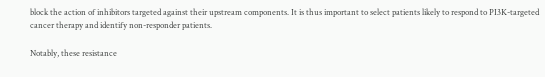block the action of inhibitors targeted against their upstream components. It is thus important to select patients likely to respond to PI3K-targeted cancer therapy and identify non-responder patients.

Notably, these resistance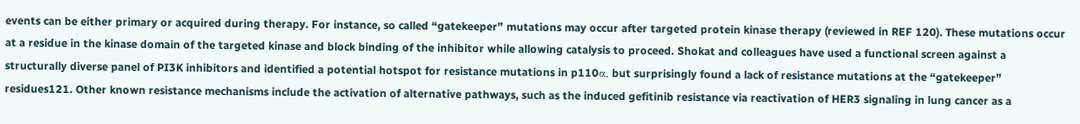events can be either primary or acquired during therapy. For instance, so called “gatekeeper” mutations may occur after targeted protein kinase therapy (reviewed in REF 120). These mutations occur at a residue in the kinase domain of the targeted kinase and block binding of the inhibitor while allowing catalysis to proceed. Shokat and colleagues have used a functional screen against a structurally diverse panel of PI3K inhibitors and identified a potential hotspot for resistance mutations in p110α, but surprisingly found a lack of resistance mutations at the “gatekeeper” residues121. Other known resistance mechanisms include the activation of alternative pathways, such as the induced gefitinib resistance via reactivation of HER3 signaling in lung cancer as a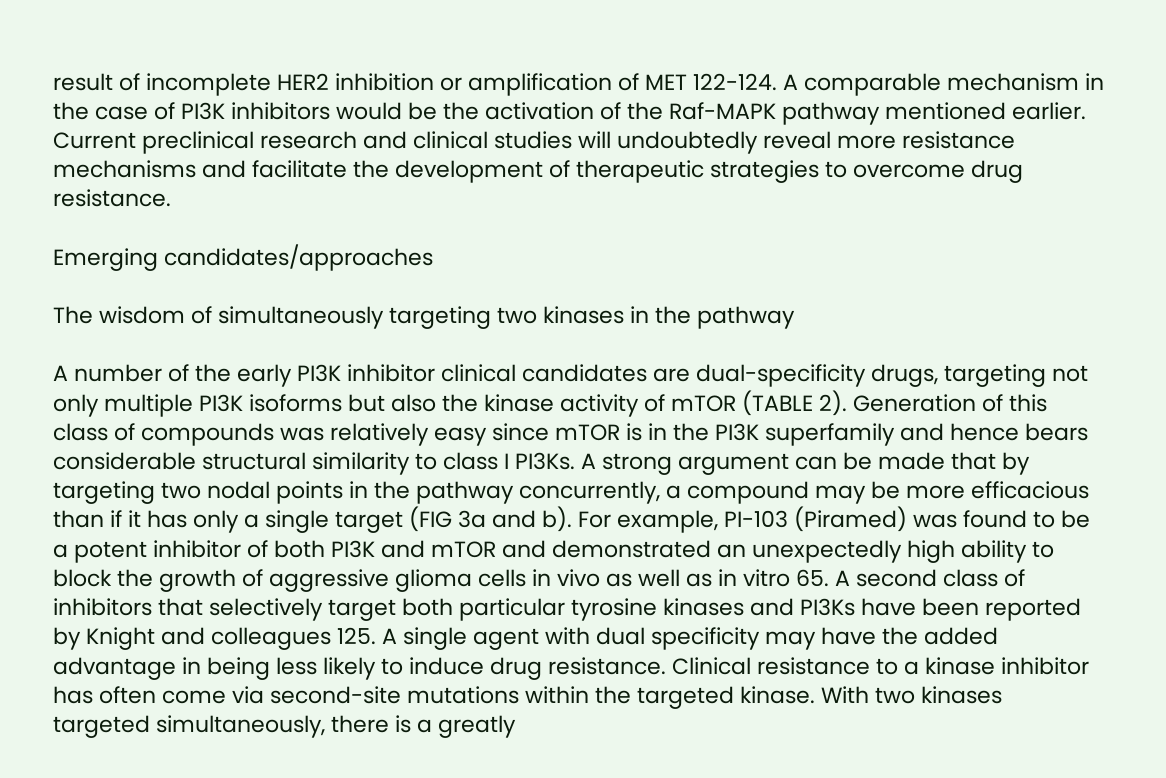result of incomplete HER2 inhibition or amplification of MET 122-124. A comparable mechanism in the case of PI3K inhibitors would be the activation of the Raf-MAPK pathway mentioned earlier. Current preclinical research and clinical studies will undoubtedly reveal more resistance mechanisms and facilitate the development of therapeutic strategies to overcome drug resistance.

Emerging candidates/approaches

The wisdom of simultaneously targeting two kinases in the pathway

A number of the early PI3K inhibitor clinical candidates are dual-specificity drugs, targeting not only multiple PI3K isoforms but also the kinase activity of mTOR (TABLE 2). Generation of this class of compounds was relatively easy since mTOR is in the PI3K superfamily and hence bears considerable structural similarity to class I PI3Ks. A strong argument can be made that by targeting two nodal points in the pathway concurrently, a compound may be more efficacious than if it has only a single target (FIG 3a and b). For example, PI-103 (Piramed) was found to be a potent inhibitor of both PI3K and mTOR and demonstrated an unexpectedly high ability to block the growth of aggressive glioma cells in vivo as well as in vitro 65. A second class of inhibitors that selectively target both particular tyrosine kinases and PI3Ks have been reported by Knight and colleagues 125. A single agent with dual specificity may have the added advantage in being less likely to induce drug resistance. Clinical resistance to a kinase inhibitor has often come via second-site mutations within the targeted kinase. With two kinases targeted simultaneously, there is a greatly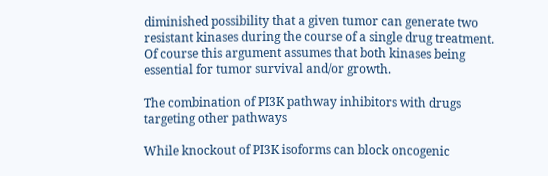diminished possibility that a given tumor can generate two resistant kinases during the course of a single drug treatment. Of course this argument assumes that both kinases being essential for tumor survival and/or growth.

The combination of PI3K pathway inhibitors with drugs targeting other pathways

While knockout of PI3K isoforms can block oncogenic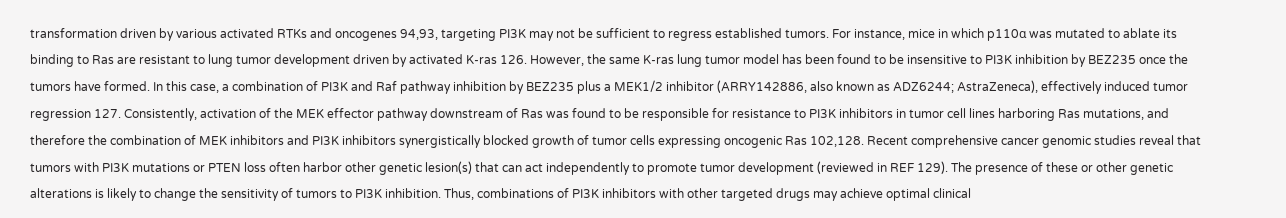transformation driven by various activated RTKs and oncogenes 94,93, targeting PI3K may not be sufficient to regress established tumors. For instance, mice in which p110α was mutated to ablate its binding to Ras are resistant to lung tumor development driven by activated K-ras 126. However, the same K-ras lung tumor model has been found to be insensitive to PI3K inhibition by BEZ235 once the tumors have formed. In this case, a combination of PI3K and Raf pathway inhibition by BEZ235 plus a MEK1/2 inhibitor (ARRY142886, also known as ADZ6244; AstraZeneca), effectively induced tumor regression 127. Consistently, activation of the MEK effector pathway downstream of Ras was found to be responsible for resistance to PI3K inhibitors in tumor cell lines harboring Ras mutations, and therefore the combination of MEK inhibitors and PI3K inhibitors synergistically blocked growth of tumor cells expressing oncogenic Ras 102,128. Recent comprehensive cancer genomic studies reveal that tumors with PI3K mutations or PTEN loss often harbor other genetic lesion(s) that can act independently to promote tumor development (reviewed in REF 129). The presence of these or other genetic alterations is likely to change the sensitivity of tumors to PI3K inhibition. Thus, combinations of PI3K inhibitors with other targeted drugs may achieve optimal clinical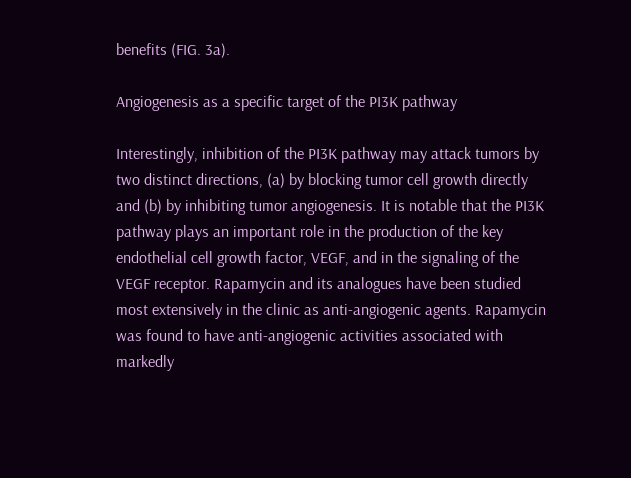benefits (FIG. 3a).

Angiogenesis as a specific target of the PI3K pathway

Interestingly, inhibition of the PI3K pathway may attack tumors by two distinct directions, (a) by blocking tumor cell growth directly and (b) by inhibiting tumor angiogenesis. It is notable that the PI3K pathway plays an important role in the production of the key endothelial cell growth factor, VEGF, and in the signaling of the VEGF receptor. Rapamycin and its analogues have been studied most extensively in the clinic as anti-angiogenic agents. Rapamycin was found to have anti-angiogenic activities associated with markedly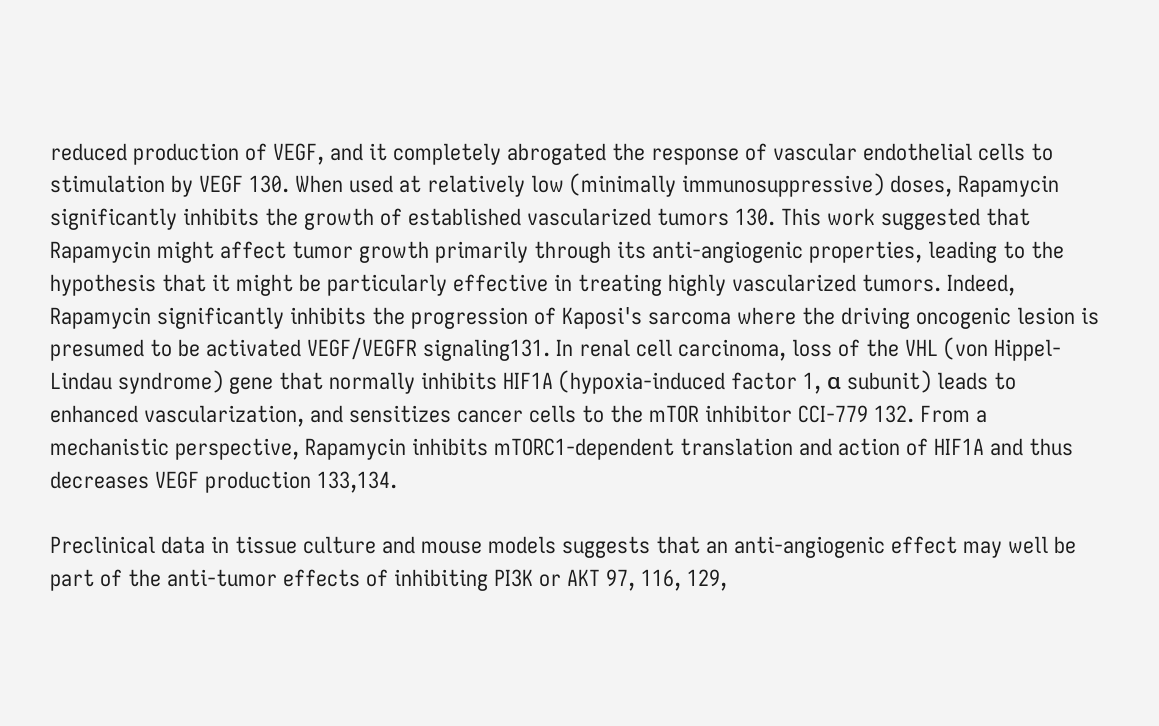reduced production of VEGF, and it completely abrogated the response of vascular endothelial cells to stimulation by VEGF 130. When used at relatively low (minimally immunosuppressive) doses, Rapamycin significantly inhibits the growth of established vascularized tumors 130. This work suggested that Rapamycin might affect tumor growth primarily through its anti-angiogenic properties, leading to the hypothesis that it might be particularly effective in treating highly vascularized tumors. Indeed, Rapamycin significantly inhibits the progression of Kaposi's sarcoma where the driving oncogenic lesion is presumed to be activated VEGF/VEGFR signaling131. In renal cell carcinoma, loss of the VHL (von Hippel-Lindau syndrome) gene that normally inhibits HIF1A (hypoxia-induced factor 1, α subunit) leads to enhanced vascularization, and sensitizes cancer cells to the mTOR inhibitor CCI-779 132. From a mechanistic perspective, Rapamycin inhibits mTORC1-dependent translation and action of HIF1A and thus decreases VEGF production 133,134.

Preclinical data in tissue culture and mouse models suggests that an anti-angiogenic effect may well be part of the anti-tumor effects of inhibiting PI3K or AKT 97, 116, 129,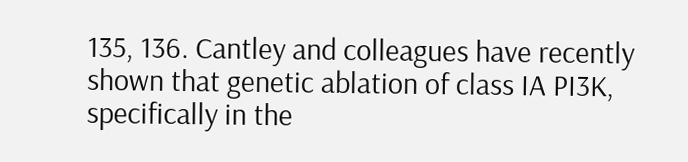135, 136. Cantley and colleagues have recently shown that genetic ablation of class IA PI3K, specifically in the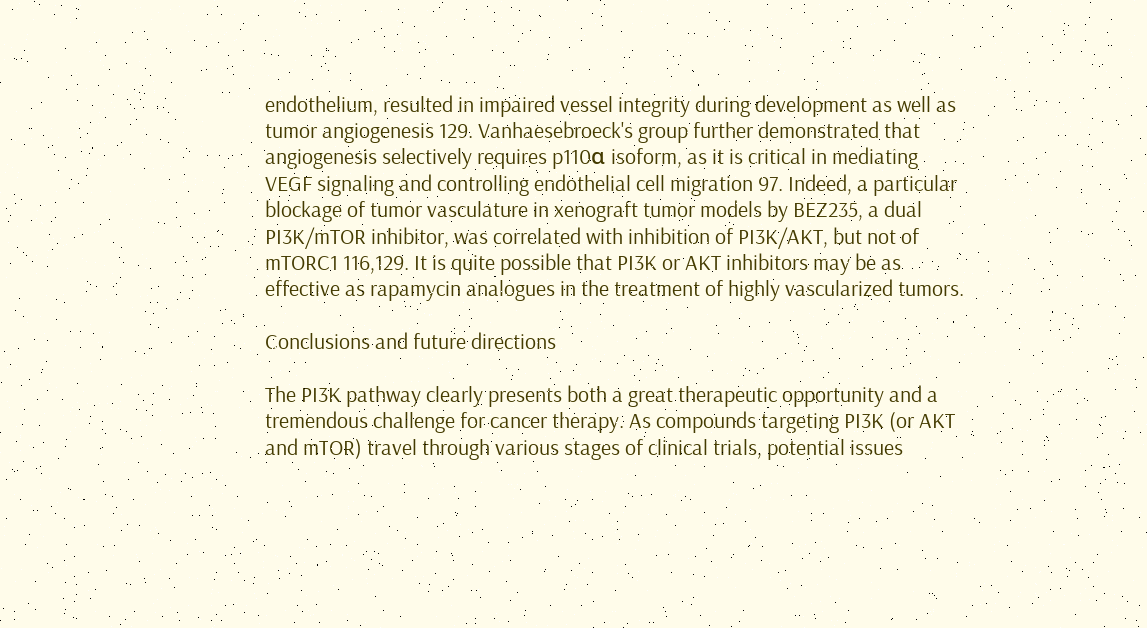endothelium, resulted in impaired vessel integrity during development as well as tumor angiogenesis 129. Vanhaesebroeck's group further demonstrated that angiogenesis selectively requires p110α isoform, as it is critical in mediating VEGF signaling and controlling endothelial cell migration 97. Indeed, a particular blockage of tumor vasculature in xenograft tumor models by BEZ235, a dual PI3K/mTOR inhibitor, was correlated with inhibition of PI3K/AKT, but not of mTORC1 116,129. It is quite possible that PI3K or AKT inhibitors may be as effective as rapamycin analogues in the treatment of highly vascularized tumors.

Conclusions and future directions

The PI3K pathway clearly presents both a great therapeutic opportunity and a tremendous challenge for cancer therapy. As compounds targeting PI3K (or AKT and mTOR) travel through various stages of clinical trials, potential issues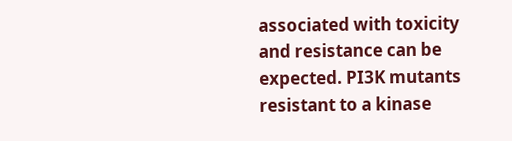associated with toxicity and resistance can be expected. PI3K mutants resistant to a kinase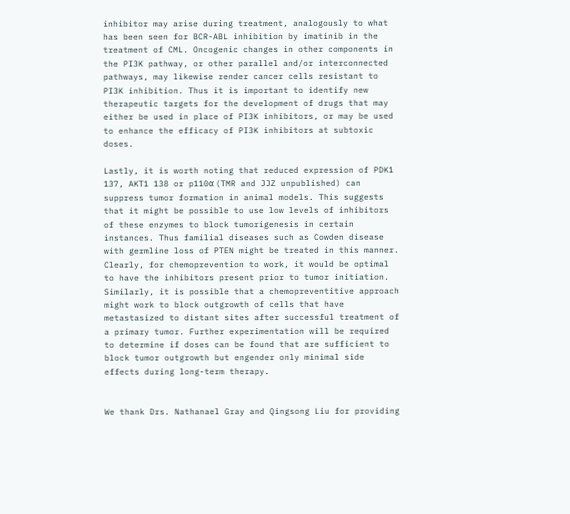inhibitor may arise during treatment, analogously to what has been seen for BCR-ABL inhibition by imatinib in the treatment of CML. Oncogenic changes in other components in the PI3K pathway, or other parallel and/or interconnected pathways, may likewise render cancer cells resistant to PI3K inhibition. Thus it is important to identify new therapeutic targets for the development of drugs that may either be used in place of PI3K inhibitors, or may be used to enhance the efficacy of PI3K inhibitors at subtoxic doses.

Lastly, it is worth noting that reduced expression of PDK1 137, AKT1 138 or p110α (TMR and JJZ unpublished) can suppress tumor formation in animal models. This suggests that it might be possible to use low levels of inhibitors of these enzymes to block tumorigenesis in certain instances. Thus familial diseases such as Cowden disease with germline loss of PTEN might be treated in this manner. Clearly, for chemoprevention to work, it would be optimal to have the inhibitors present prior to tumor initiation. Similarly, it is possible that a chemopreventitive approach might work to block outgrowth of cells that have metastasized to distant sites after successful treatment of a primary tumor. Further experimentation will be required to determine if doses can be found that are sufficient to block tumor outgrowth but engender only minimal side effects during long-term therapy.


We thank Drs. Nathanael Gray and Qingsong Liu for providing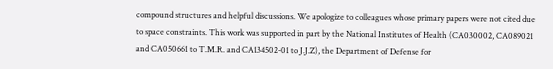compound structures and helpful discussions. We apologize to colleagues whose primary papers were not cited due to space constraints. This work was supported in part by the National Institutes of Health (CA030002, CA089021 and CA050661 to T.M.R. and CA134502-01 to J.J.Z), the Department of Defense for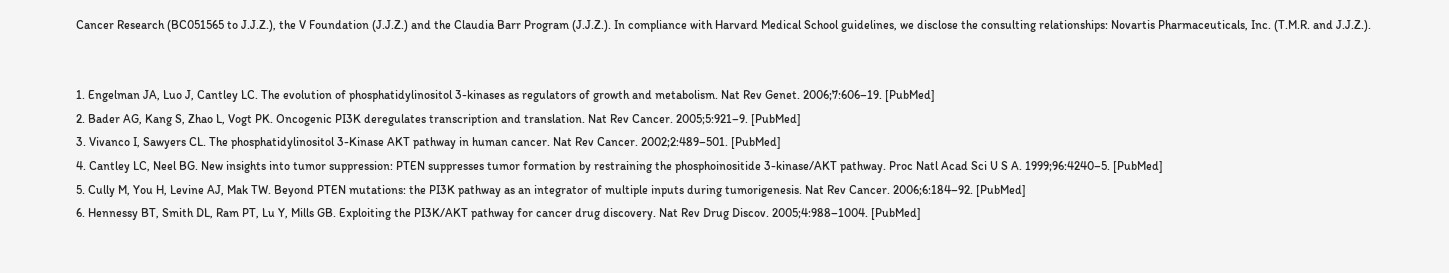Cancer Research (BC051565 to J.J.Z.), the V Foundation (J.J.Z.) and the Claudia Barr Program (J.J.Z.). In compliance with Harvard Medical School guidelines, we disclose the consulting relationships: Novartis Pharmaceuticals, Inc. (T.M.R. and J.J.Z.).


1. Engelman JA, Luo J, Cantley LC. The evolution of phosphatidylinositol 3-kinases as regulators of growth and metabolism. Nat Rev Genet. 2006;7:606–19. [PubMed]
2. Bader AG, Kang S, Zhao L, Vogt PK. Oncogenic PI3K deregulates transcription and translation. Nat Rev Cancer. 2005;5:921–9. [PubMed]
3. Vivanco I, Sawyers CL. The phosphatidylinositol 3-Kinase AKT pathway in human cancer. Nat Rev Cancer. 2002;2:489–501. [PubMed]
4. Cantley LC, Neel BG. New insights into tumor suppression: PTEN suppresses tumor formation by restraining the phosphoinositide 3-kinase/AKT pathway. Proc Natl Acad Sci U S A. 1999;96:4240–5. [PubMed]
5. Cully M, You H, Levine AJ, Mak TW. Beyond PTEN mutations: the PI3K pathway as an integrator of multiple inputs during tumorigenesis. Nat Rev Cancer. 2006;6:184–92. [PubMed]
6. Hennessy BT, Smith DL, Ram PT, Lu Y, Mills GB. Exploiting the PI3K/AKT pathway for cancer drug discovery. Nat Rev Drug Discov. 2005;4:988–1004. [PubMed]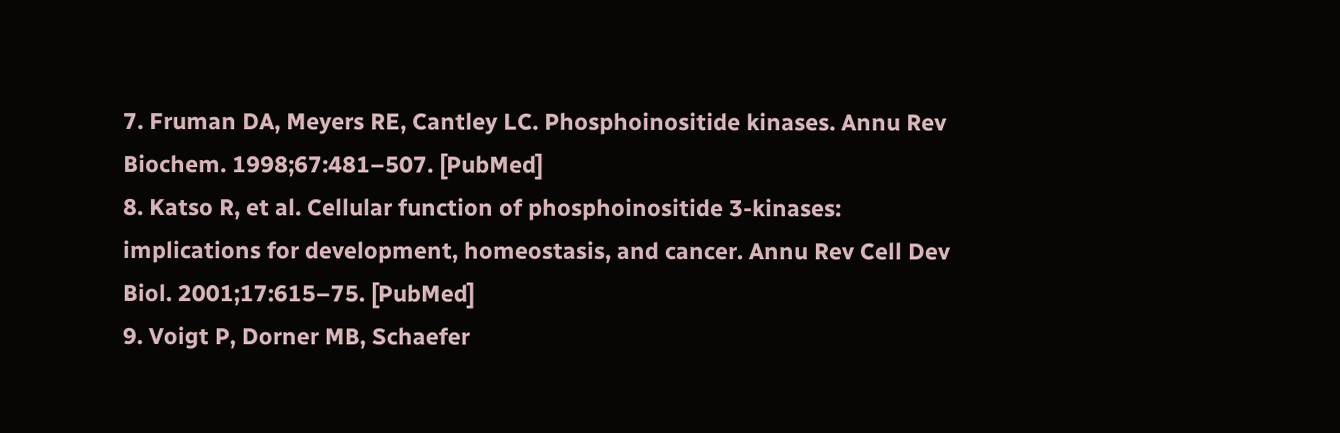7. Fruman DA, Meyers RE, Cantley LC. Phosphoinositide kinases. Annu Rev Biochem. 1998;67:481–507. [PubMed]
8. Katso R, et al. Cellular function of phosphoinositide 3-kinases: implications for development, homeostasis, and cancer. Annu Rev Cell Dev Biol. 2001;17:615–75. [PubMed]
9. Voigt P, Dorner MB, Schaefer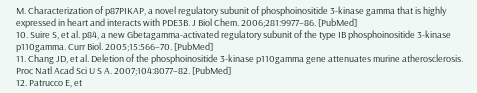M. Characterization of p87PIKAP, a novel regulatory subunit of phosphoinositide 3-kinase gamma that is highly expressed in heart and interacts with PDE3B. J Biol Chem. 2006;281:9977–86. [PubMed]
10. Suire S, et al. p84, a new Gbetagamma-activated regulatory subunit of the type IB phosphoinositide 3-kinase p110gamma. Curr Biol. 2005;15:566–70. [PubMed]
11. Chang JD, et al. Deletion of the phosphoinositide 3-kinase p110gamma gene attenuates murine atherosclerosis. Proc Natl Acad Sci U S A. 2007;104:8077–82. [PubMed]
12. Patrucco E, et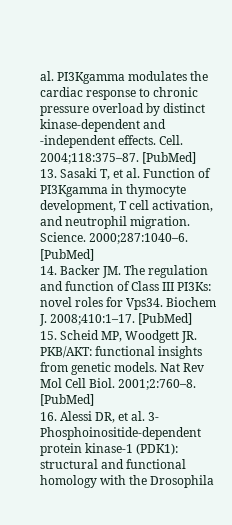al. PI3Kgamma modulates the cardiac response to chronic pressure overload by distinct kinase-dependent and -independent effects. Cell. 2004;118:375–87. [PubMed]
13. Sasaki T, et al. Function of PI3Kgamma in thymocyte development, T cell activation, and neutrophil migration. Science. 2000;287:1040–6. [PubMed]
14. Backer JM. The regulation and function of Class III PI3Ks: novel roles for Vps34. Biochem J. 2008;410:1–17. [PubMed]
15. Scheid MP, Woodgett JR. PKB/AKT: functional insights from genetic models. Nat Rev Mol Cell Biol. 2001;2:760–8. [PubMed]
16. Alessi DR, et al. 3-Phosphoinositide-dependent protein kinase-1 (PDK1): structural and functional homology with the Drosophila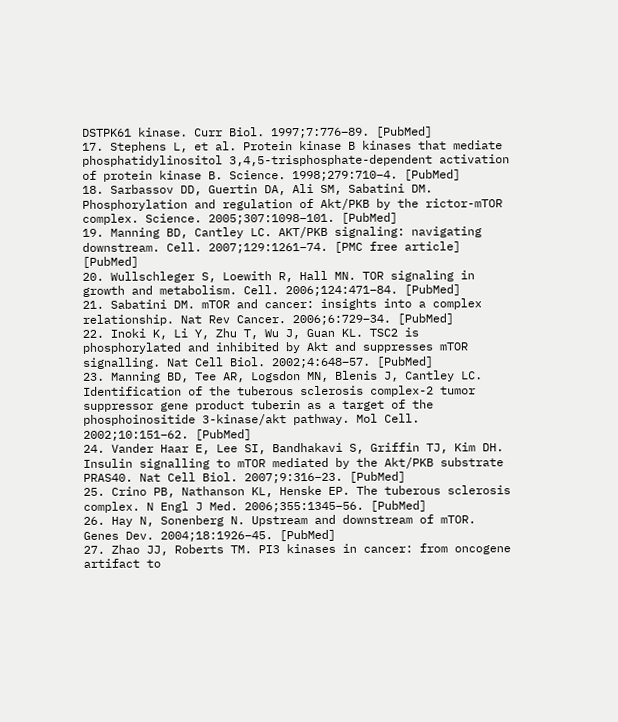DSTPK61 kinase. Curr Biol. 1997;7:776–89. [PubMed]
17. Stephens L, et al. Protein kinase B kinases that mediate phosphatidylinositol 3,4,5-trisphosphate-dependent activation of protein kinase B. Science. 1998;279:710–4. [PubMed]
18. Sarbassov DD, Guertin DA, Ali SM, Sabatini DM. Phosphorylation and regulation of Akt/PKB by the rictor-mTOR complex. Science. 2005;307:1098–101. [PubMed]
19. Manning BD, Cantley LC. AKT/PKB signaling: navigating downstream. Cell. 2007;129:1261–74. [PMC free article] [PubMed]
20. Wullschleger S, Loewith R, Hall MN. TOR signaling in growth and metabolism. Cell. 2006;124:471–84. [PubMed]
21. Sabatini DM. mTOR and cancer: insights into a complex relationship. Nat Rev Cancer. 2006;6:729–34. [PubMed]
22. Inoki K, Li Y, Zhu T, Wu J, Guan KL. TSC2 is phosphorylated and inhibited by Akt and suppresses mTOR signalling. Nat Cell Biol. 2002;4:648–57. [PubMed]
23. Manning BD, Tee AR, Logsdon MN, Blenis J, Cantley LC. Identification of the tuberous sclerosis complex-2 tumor suppressor gene product tuberin as a target of the phosphoinositide 3-kinase/akt pathway. Mol Cell. 2002;10:151–62. [PubMed]
24. Vander Haar E, Lee SI, Bandhakavi S, Griffin TJ, Kim DH. Insulin signalling to mTOR mediated by the Akt/PKB substrate PRAS40. Nat Cell Biol. 2007;9:316–23. [PubMed]
25. Crino PB, Nathanson KL, Henske EP. The tuberous sclerosis complex. N Engl J Med. 2006;355:1345–56. [PubMed]
26. Hay N, Sonenberg N. Upstream and downstream of mTOR. Genes Dev. 2004;18:1926–45. [PubMed]
27. Zhao JJ, Roberts TM. PI3 kinases in cancer: from oncogene artifact to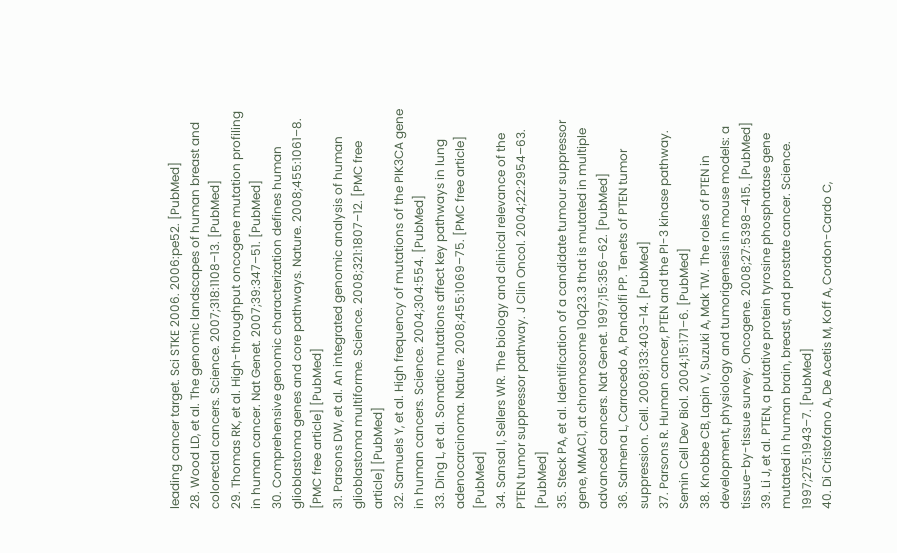leading cancer target. Sci STKE 2006. 2006:pe52. [PubMed]
28. Wood LD, et al. The genomic landscapes of human breast and colorectal cancers. Science. 2007;318:1108–13. [PubMed]
29. Thomas RK, et al. High-throughput oncogene mutation profiling in human cancer. Nat Genet. 2007;39:347–51. [PubMed]
30. Comprehensive genomic characterization defines human glioblastoma genes and core pathways. Nature. 2008;455:1061–8. [PMC free article] [PubMed]
31. Parsons DW, et al. An integrated genomic analysis of human glioblastoma multiforme. Science. 2008;321:1807–12. [PMC free article] [PubMed]
32. Samuels Y, et al. High frequency of mutations of the PIK3CA gene in human cancers. Science. 2004;304:554. [PubMed]
33. Ding L, et al. Somatic mutations affect key pathways in lung adenocarcinoma. Nature. 2008;455:1069–75. [PMC free article] [PubMed]
34. Sansal I, Sellers WR. The biology and clinical relevance of the PTEN tumor suppressor pathway. J Clin Oncol. 2004;22:2954–63. [PubMed]
35. Steck PA, et al. Identification of a candidate tumour suppressor gene, MMAC1, at chromosome 10q23.3 that is mutated in multiple advanced cancers. Nat Genet. 1997;15:356–62. [PubMed]
36. Salmena L, Carracedo A, Pandolfi PP. Tenets of PTEN tumor suppression. Cell. 2008;133:403–14. [PubMed]
37. Parsons R. Human cancer, PTEN and the PI-3 kinase pathway. Semin Cell Dev Biol. 2004;15:171–6. [PubMed]
38. Knobbe CB, Lapin V, Suzuki A, Mak TW. The roles of PTEN in development, physiology and tumorigenesis in mouse models: a tissue-by-tissue survey. Oncogene. 2008;27:5398–415. [PubMed]
39. Li J, et al. PTEN, a putative protein tyrosine phosphatase gene mutated in human brain, breast, and prostate cancer. Science. 1997;275:1943–7. [PubMed]
40. Di Cristofano A, De Acetis M, Koff A, Cordon-Cardo C,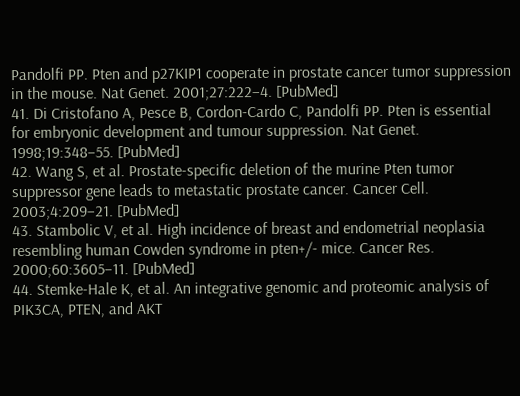Pandolfi PP. Pten and p27KIP1 cooperate in prostate cancer tumor suppression in the mouse. Nat Genet. 2001;27:222–4. [PubMed]
41. Di Cristofano A, Pesce B, Cordon-Cardo C, Pandolfi PP. Pten is essential for embryonic development and tumour suppression. Nat Genet. 1998;19:348–55. [PubMed]
42. Wang S, et al. Prostate-specific deletion of the murine Pten tumor suppressor gene leads to metastatic prostate cancer. Cancer Cell. 2003;4:209–21. [PubMed]
43. Stambolic V, et al. High incidence of breast and endometrial neoplasia resembling human Cowden syndrome in pten+/- mice. Cancer Res. 2000;60:3605–11. [PubMed]
44. Stemke-Hale K, et al. An integrative genomic and proteomic analysis of PIK3CA, PTEN, and AKT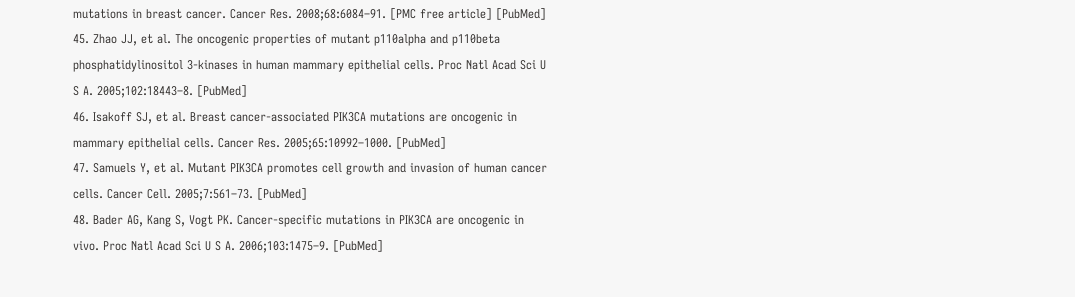mutations in breast cancer. Cancer Res. 2008;68:6084–91. [PMC free article] [PubMed]
45. Zhao JJ, et al. The oncogenic properties of mutant p110alpha and p110beta phosphatidylinositol 3-kinases in human mammary epithelial cells. Proc Natl Acad Sci U S A. 2005;102:18443–8. [PubMed]
46. Isakoff SJ, et al. Breast cancer-associated PIK3CA mutations are oncogenic in mammary epithelial cells. Cancer Res. 2005;65:10992–1000. [PubMed]
47. Samuels Y, et al. Mutant PIK3CA promotes cell growth and invasion of human cancer cells. Cancer Cell. 2005;7:561–73. [PubMed]
48. Bader AG, Kang S, Vogt PK. Cancer-specific mutations in PIK3CA are oncogenic in vivo. Proc Natl Acad Sci U S A. 2006;103:1475–9. [PubMed]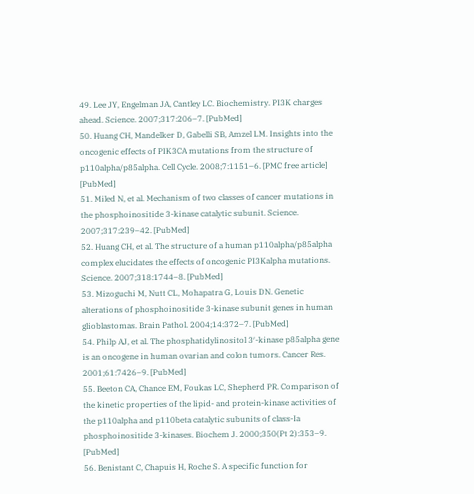49. Lee JY, Engelman JA, Cantley LC. Biochemistry. PI3K charges ahead. Science. 2007;317:206–7. [PubMed]
50. Huang CH, Mandelker D, Gabelli SB, Amzel LM. Insights into the oncogenic effects of PIK3CA mutations from the structure of p110alpha/p85alpha. Cell Cycle. 2008;7:1151–6. [PMC free article] [PubMed]
51. Miled N, et al. Mechanism of two classes of cancer mutations in the phosphoinositide 3-kinase catalytic subunit. Science. 2007;317:239–42. [PubMed]
52. Huang CH, et al. The structure of a human p110alpha/p85alpha complex elucidates the effects of oncogenic PI3Kalpha mutations. Science. 2007;318:1744–8. [PubMed]
53. Mizoguchi M, Nutt CL, Mohapatra G, Louis DN. Genetic alterations of phosphoinositide 3-kinase subunit genes in human glioblastomas. Brain Pathol. 2004;14:372–7. [PubMed]
54. Philp AJ, et al. The phosphatidylinositol 3′-kinase p85alpha gene is an oncogene in human ovarian and colon tumors. Cancer Res. 2001;61:7426–9. [PubMed]
55. Beeton CA, Chance EM, Foukas LC, Shepherd PR. Comparison of the kinetic properties of the lipid- and protein-kinase activities of the p110alpha and p110beta catalytic subunits of class-Ia phosphoinositide 3-kinases. Biochem J. 2000;350(Pt 2):353–9. [PubMed]
56. Benistant C, Chapuis H, Roche S. A specific function for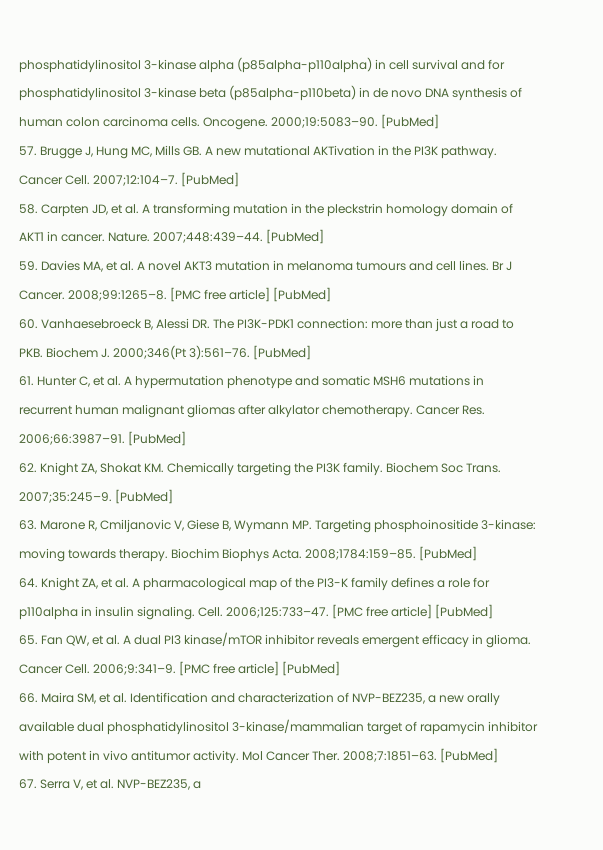phosphatidylinositol 3-kinase alpha (p85alpha-p110alpha) in cell survival and for phosphatidylinositol 3-kinase beta (p85alpha-p110beta) in de novo DNA synthesis of human colon carcinoma cells. Oncogene. 2000;19:5083–90. [PubMed]
57. Brugge J, Hung MC, Mills GB. A new mutational AKTivation in the PI3K pathway. Cancer Cell. 2007;12:104–7. [PubMed]
58. Carpten JD, et al. A transforming mutation in the pleckstrin homology domain of AKT1 in cancer. Nature. 2007;448:439–44. [PubMed]
59. Davies MA, et al. A novel AKT3 mutation in melanoma tumours and cell lines. Br J Cancer. 2008;99:1265–8. [PMC free article] [PubMed]
60. Vanhaesebroeck B, Alessi DR. The PI3K-PDK1 connection: more than just a road to PKB. Biochem J. 2000;346(Pt 3):561–76. [PubMed]
61. Hunter C, et al. A hypermutation phenotype and somatic MSH6 mutations in recurrent human malignant gliomas after alkylator chemotherapy. Cancer Res. 2006;66:3987–91. [PubMed]
62. Knight ZA, Shokat KM. Chemically targeting the PI3K family. Biochem Soc Trans. 2007;35:245–9. [PubMed]
63. Marone R, Cmiljanovic V, Giese B, Wymann MP. Targeting phosphoinositide 3-kinase: moving towards therapy. Biochim Biophys Acta. 2008;1784:159–85. [PubMed]
64. Knight ZA, et al. A pharmacological map of the PI3-K family defines a role for p110alpha in insulin signaling. Cell. 2006;125:733–47. [PMC free article] [PubMed]
65. Fan QW, et al. A dual PI3 kinase/mTOR inhibitor reveals emergent efficacy in glioma. Cancer Cell. 2006;9:341–9. [PMC free article] [PubMed]
66. Maira SM, et al. Identification and characterization of NVP-BEZ235, a new orally available dual phosphatidylinositol 3-kinase/mammalian target of rapamycin inhibitor with potent in vivo antitumor activity. Mol Cancer Ther. 2008;7:1851–63. [PubMed]
67. Serra V, et al. NVP-BEZ235, a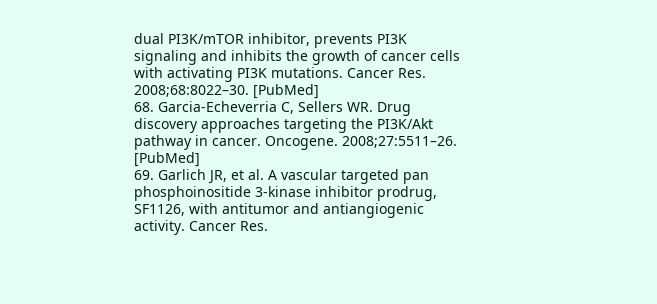dual PI3K/mTOR inhibitor, prevents PI3K signaling and inhibits the growth of cancer cells with activating PI3K mutations. Cancer Res. 2008;68:8022–30. [PubMed]
68. Garcia-Echeverria C, Sellers WR. Drug discovery approaches targeting the PI3K/Akt pathway in cancer. Oncogene. 2008;27:5511–26. [PubMed]
69. Garlich JR, et al. A vascular targeted pan phosphoinositide 3-kinase inhibitor prodrug, SF1126, with antitumor and antiangiogenic activity. Cancer Res.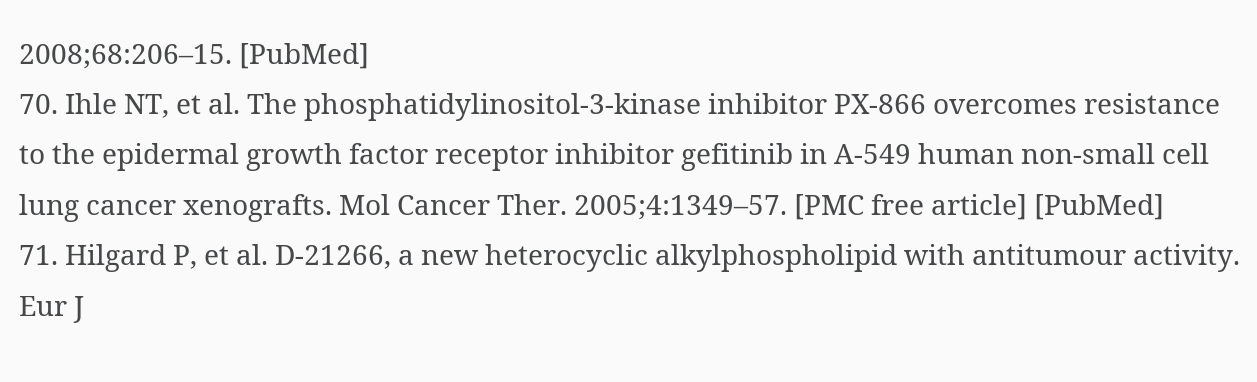2008;68:206–15. [PubMed]
70. Ihle NT, et al. The phosphatidylinositol-3-kinase inhibitor PX-866 overcomes resistance to the epidermal growth factor receptor inhibitor gefitinib in A-549 human non-small cell lung cancer xenografts. Mol Cancer Ther. 2005;4:1349–57. [PMC free article] [PubMed]
71. Hilgard P, et al. D-21266, a new heterocyclic alkylphospholipid with antitumour activity. Eur J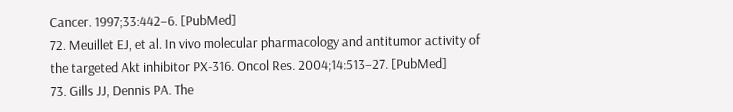Cancer. 1997;33:442–6. [PubMed]
72. Meuillet EJ, et al. In vivo molecular pharmacology and antitumor activity of the targeted Akt inhibitor PX-316. Oncol Res. 2004;14:513–27. [PubMed]
73. Gills JJ, Dennis PA. The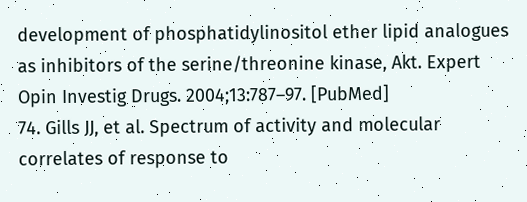development of phosphatidylinositol ether lipid analogues as inhibitors of the serine/threonine kinase, Akt. Expert Opin Investig Drugs. 2004;13:787–97. [PubMed]
74. Gills JJ, et al. Spectrum of activity and molecular correlates of response to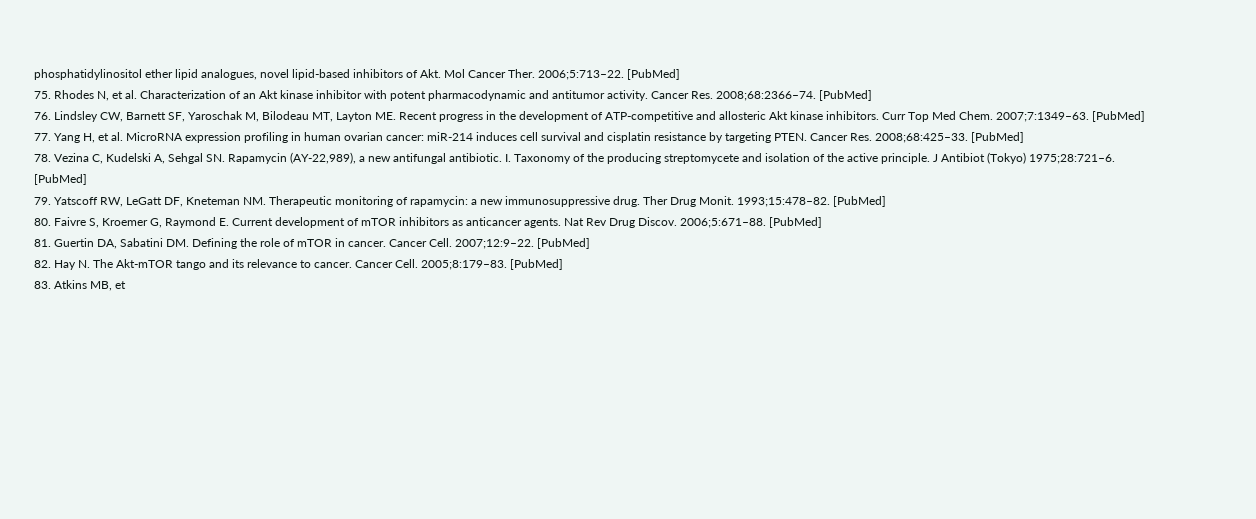phosphatidylinositol ether lipid analogues, novel lipid-based inhibitors of Akt. Mol Cancer Ther. 2006;5:713–22. [PubMed]
75. Rhodes N, et al. Characterization of an Akt kinase inhibitor with potent pharmacodynamic and antitumor activity. Cancer Res. 2008;68:2366–74. [PubMed]
76. Lindsley CW, Barnett SF, Yaroschak M, Bilodeau MT, Layton ME. Recent progress in the development of ATP-competitive and allosteric Akt kinase inhibitors. Curr Top Med Chem. 2007;7:1349–63. [PubMed]
77. Yang H, et al. MicroRNA expression profiling in human ovarian cancer: miR-214 induces cell survival and cisplatin resistance by targeting PTEN. Cancer Res. 2008;68:425–33. [PubMed]
78. Vezina C, Kudelski A, Sehgal SN. Rapamycin (AY-22,989), a new antifungal antibiotic. I. Taxonomy of the producing streptomycete and isolation of the active principle. J Antibiot (Tokyo) 1975;28:721–6. [PubMed]
79. Yatscoff RW, LeGatt DF, Kneteman NM. Therapeutic monitoring of rapamycin: a new immunosuppressive drug. Ther Drug Monit. 1993;15:478–82. [PubMed]
80. Faivre S, Kroemer G, Raymond E. Current development of mTOR inhibitors as anticancer agents. Nat Rev Drug Discov. 2006;5:671–88. [PubMed]
81. Guertin DA, Sabatini DM. Defining the role of mTOR in cancer. Cancer Cell. 2007;12:9–22. [PubMed]
82. Hay N. The Akt-mTOR tango and its relevance to cancer. Cancer Cell. 2005;8:179–83. [PubMed]
83. Atkins MB, et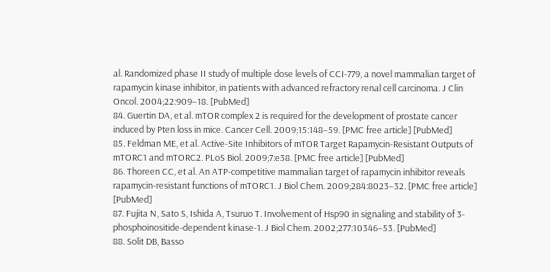al. Randomized phase II study of multiple dose levels of CCI-779, a novel mammalian target of rapamycin kinase inhibitor, in patients with advanced refractory renal cell carcinoma. J Clin Oncol. 2004;22:909–18. [PubMed]
84. Guertin DA, et al. mTOR complex 2 is required for the development of prostate cancer induced by Pten loss in mice. Cancer Cell. 2009;15:148–59. [PMC free article] [PubMed]
85. Feldman ME, et al. Active-Site Inhibitors of mTOR Target Rapamycin-Resistant Outputs of mTORC1 and mTORC2. PLoS Biol. 2009;7:e38. [PMC free article] [PubMed]
86. Thoreen CC, et al. An ATP-competitive mammalian target of rapamycin inhibitor reveals rapamycin-resistant functions of mTORC1. J Biol Chem. 2009;284:8023–32. [PMC free article] [PubMed]
87. Fujita N, Sato S, Ishida A, Tsuruo T. Involvement of Hsp90 in signaling and stability of 3-phosphoinositide-dependent kinase-1. J Biol Chem. 2002;277:10346–53. [PubMed]
88. Solit DB, Basso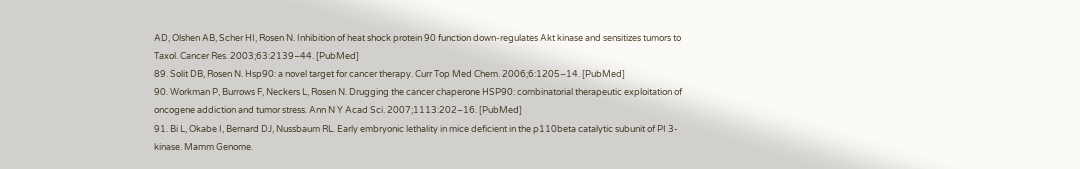AD, Olshen AB, Scher HI, Rosen N. Inhibition of heat shock protein 90 function down-regulates Akt kinase and sensitizes tumors to Taxol. Cancer Res. 2003;63:2139–44. [PubMed]
89. Solit DB, Rosen N. Hsp90: a novel target for cancer therapy. Curr Top Med Chem. 2006;6:1205–14. [PubMed]
90. Workman P, Burrows F, Neckers L, Rosen N. Drugging the cancer chaperone HSP90: combinatorial therapeutic exploitation of oncogene addiction and tumor stress. Ann N Y Acad Sci. 2007;1113:202–16. [PubMed]
91. Bi L, Okabe I, Bernard DJ, Nussbaum RL. Early embryonic lethality in mice deficient in the p110beta catalytic subunit of PI 3-kinase. Mamm Genome.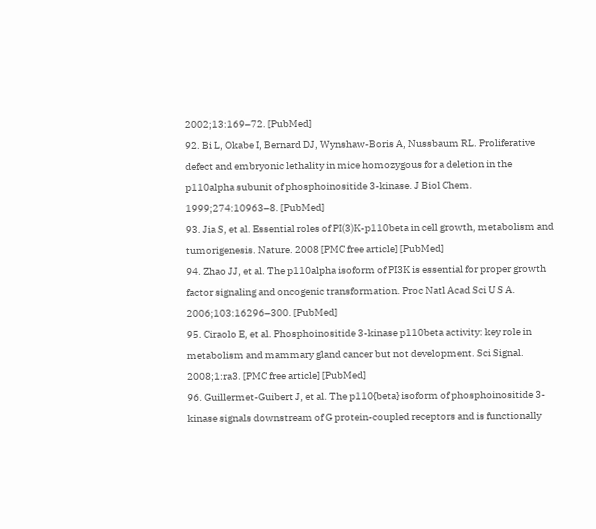2002;13:169–72. [PubMed]
92. Bi L, Okabe I, Bernard DJ, Wynshaw-Boris A, Nussbaum RL. Proliferative defect and embryonic lethality in mice homozygous for a deletion in the p110alpha subunit of phosphoinositide 3-kinase. J Biol Chem. 1999;274:10963–8. [PubMed]
93. Jia S, et al. Essential roles of PI(3)K-p110beta in cell growth, metabolism and tumorigenesis. Nature. 2008 [PMC free article] [PubMed]
94. Zhao JJ, et al. The p110alpha isoform of PI3K is essential for proper growth factor signaling and oncogenic transformation. Proc Natl Acad Sci U S A. 2006;103:16296–300. [PubMed]
95. Ciraolo E, et al. Phosphoinositide 3-kinase p110beta activity: key role in metabolism and mammary gland cancer but not development. Sci Signal. 2008;1:ra3. [PMC free article] [PubMed]
96. Guillermet-Guibert J, et al. The p110{beta} isoform of phosphoinositide 3-kinase signals downstream of G protein-coupled receptors and is functionally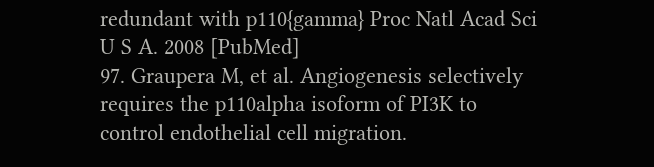redundant with p110{gamma} Proc Natl Acad Sci U S A. 2008 [PubMed]
97. Graupera M, et al. Angiogenesis selectively requires the p110alpha isoform of PI3K to control endothelial cell migration.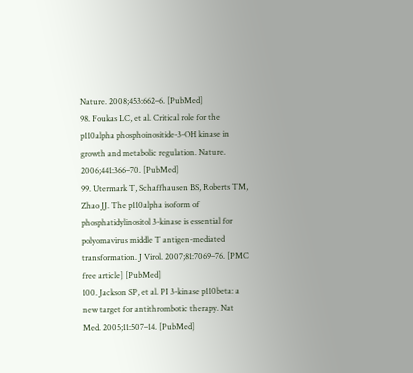Nature. 2008;453:662–6. [PubMed]
98. Foukas LC, et al. Critical role for the p110alpha phosphoinositide-3-OH kinase in growth and metabolic regulation. Nature. 2006;441:366–70. [PubMed]
99. Utermark T, Schaffhausen BS, Roberts TM, Zhao JJ. The p110alpha isoform of phosphatidylinositol 3-kinase is essential for polyomavirus middle T antigen-mediated transformation. J Virol. 2007;81:7069–76. [PMC free article] [PubMed]
100. Jackson SP, et al. PI 3-kinase p110beta: a new target for antithrombotic therapy. Nat Med. 2005;11:507–14. [PubMed]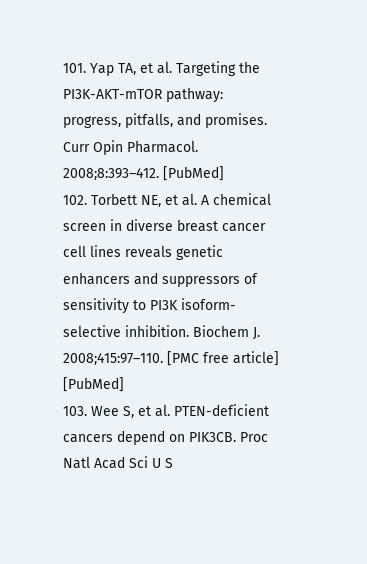101. Yap TA, et al. Targeting the PI3K-AKT-mTOR pathway: progress, pitfalls, and promises. Curr Opin Pharmacol. 2008;8:393–412. [PubMed]
102. Torbett NE, et al. A chemical screen in diverse breast cancer cell lines reveals genetic enhancers and suppressors of sensitivity to PI3K isoform-selective inhibition. Biochem J. 2008;415:97–110. [PMC free article] [PubMed]
103. Wee S, et al. PTEN-deficient cancers depend on PIK3CB. Proc Natl Acad Sci U S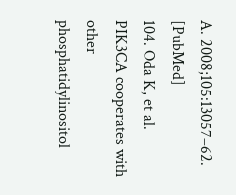A. 2008;105:13057–62. [PubMed]
104. Oda K, et al. PIK3CA cooperates with other phosphatidylinositol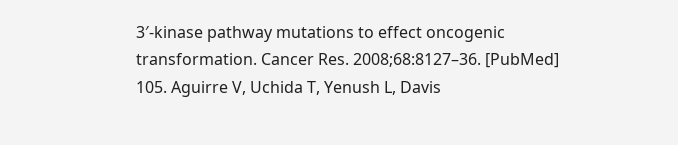3′-kinase pathway mutations to effect oncogenic transformation. Cancer Res. 2008;68:8127–36. [PubMed]
105. Aguirre V, Uchida T, Yenush L, Davis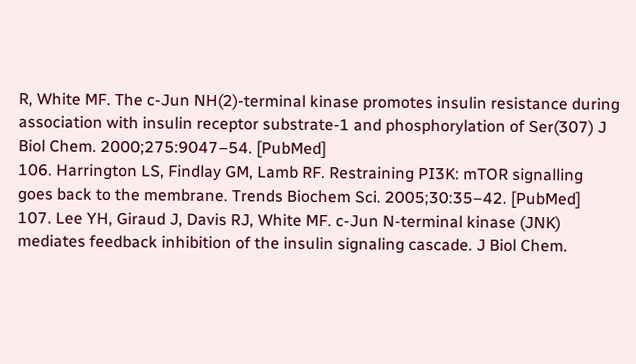R, White MF. The c-Jun NH(2)-terminal kinase promotes insulin resistance during association with insulin receptor substrate-1 and phosphorylation of Ser(307) J Biol Chem. 2000;275:9047–54. [PubMed]
106. Harrington LS, Findlay GM, Lamb RF. Restraining PI3K: mTOR signalling goes back to the membrane. Trends Biochem Sci. 2005;30:35–42. [PubMed]
107. Lee YH, Giraud J, Davis RJ, White MF. c-Jun N-terminal kinase (JNK) mediates feedback inhibition of the insulin signaling cascade. J Biol Chem.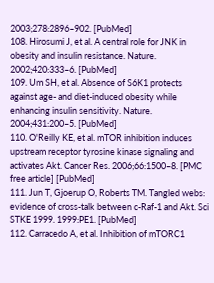2003;278:2896–902. [PubMed]
108. Hirosumi J, et al. A central role for JNK in obesity and insulin resistance. Nature. 2002;420:333–6. [PubMed]
109. Um SH, et al. Absence of S6K1 protects against age- and diet-induced obesity while enhancing insulin sensitivity. Nature. 2004;431:200–5. [PubMed]
110. O'Reilly KE, et al. mTOR inhibition induces upstream receptor tyrosine kinase signaling and activates Akt. Cancer Res. 2006;66:1500–8. [PMC free article] [PubMed]
111. Jun T, Gjoerup O, Roberts TM. Tangled webs: evidence of cross-talk between c-Raf-1 and Akt. Sci STKE 1999. 1999:PE1. [PubMed]
112. Carracedo A, et al. Inhibition of mTORC1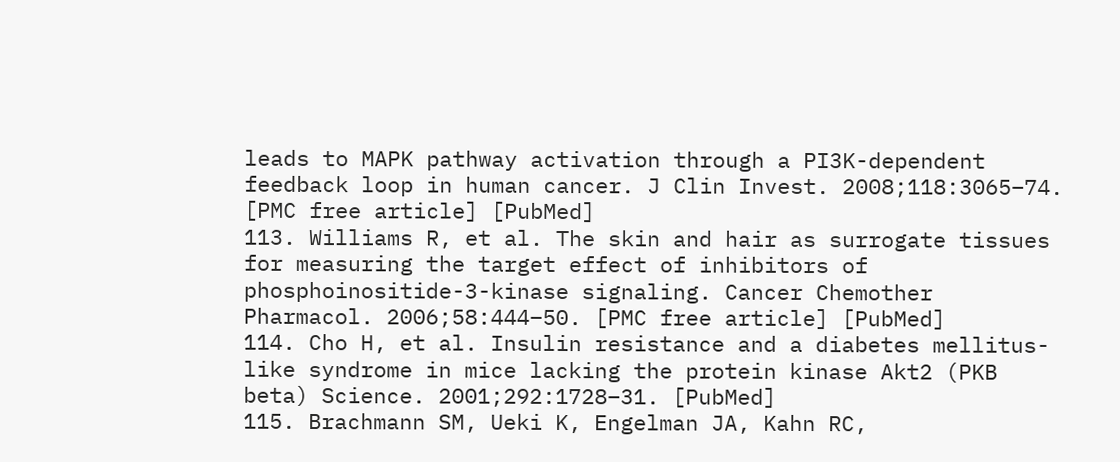leads to MAPK pathway activation through a PI3K-dependent feedback loop in human cancer. J Clin Invest. 2008;118:3065–74. [PMC free article] [PubMed]
113. Williams R, et al. The skin and hair as surrogate tissues for measuring the target effect of inhibitors of phosphoinositide-3-kinase signaling. Cancer Chemother Pharmacol. 2006;58:444–50. [PMC free article] [PubMed]
114. Cho H, et al. Insulin resistance and a diabetes mellitus-like syndrome in mice lacking the protein kinase Akt2 (PKB beta) Science. 2001;292:1728–31. [PubMed]
115. Brachmann SM, Ueki K, Engelman JA, Kahn RC,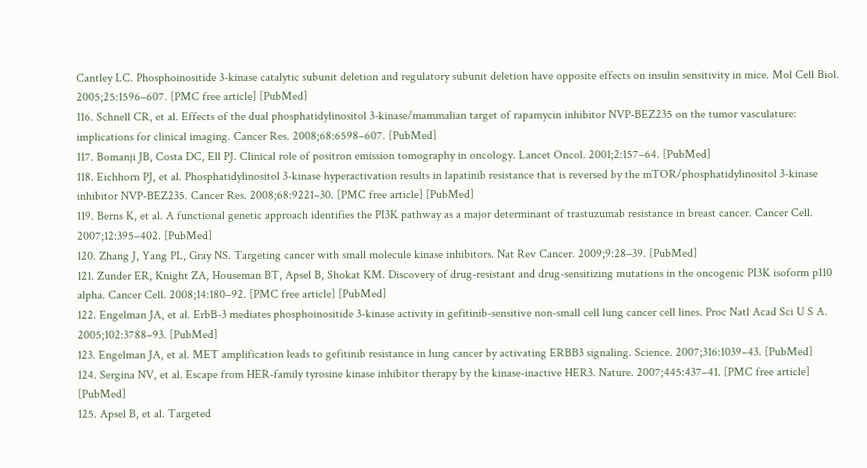Cantley LC. Phosphoinositide 3-kinase catalytic subunit deletion and regulatory subunit deletion have opposite effects on insulin sensitivity in mice. Mol Cell Biol. 2005;25:1596–607. [PMC free article] [PubMed]
116. Schnell CR, et al. Effects of the dual phosphatidylinositol 3-kinase/mammalian target of rapamycin inhibitor NVP-BEZ235 on the tumor vasculature: implications for clinical imaging. Cancer Res. 2008;68:6598–607. [PubMed]
117. Bomanji JB, Costa DC, Ell PJ. Clinical role of positron emission tomography in oncology. Lancet Oncol. 2001;2:157–64. [PubMed]
118. Eichhorn PJ, et al. Phosphatidylinositol 3-kinase hyperactivation results in lapatinib resistance that is reversed by the mTOR/phosphatidylinositol 3-kinase inhibitor NVP-BEZ235. Cancer Res. 2008;68:9221–30. [PMC free article] [PubMed]
119. Berns K, et al. A functional genetic approach identifies the PI3K pathway as a major determinant of trastuzumab resistance in breast cancer. Cancer Cell. 2007;12:395–402. [PubMed]
120. Zhang J, Yang PL, Gray NS. Targeting cancer with small molecule kinase inhibitors. Nat Rev Cancer. 2009;9:28–39. [PubMed]
121. Zunder ER, Knight ZA, Houseman BT, Apsel B, Shokat KM. Discovery of drug-resistant and drug-sensitizing mutations in the oncogenic PI3K isoform p110 alpha. Cancer Cell. 2008;14:180–92. [PMC free article] [PubMed]
122. Engelman JA, et al. ErbB-3 mediates phosphoinositide 3-kinase activity in gefitinib-sensitive non-small cell lung cancer cell lines. Proc Natl Acad Sci U S A. 2005;102:3788–93. [PubMed]
123. Engelman JA, et al. MET amplification leads to gefitinib resistance in lung cancer by activating ERBB3 signaling. Science. 2007;316:1039–43. [PubMed]
124. Sergina NV, et al. Escape from HER-family tyrosine kinase inhibitor therapy by the kinase-inactive HER3. Nature. 2007;445:437–41. [PMC free article] [PubMed]
125. Apsel B, et al. Targeted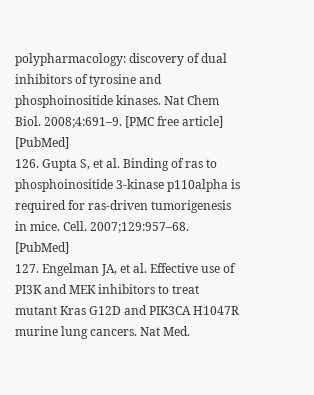polypharmacology: discovery of dual inhibitors of tyrosine and phosphoinositide kinases. Nat Chem Biol. 2008;4:691–9. [PMC free article] [PubMed]
126. Gupta S, et al. Binding of ras to phosphoinositide 3-kinase p110alpha is required for ras-driven tumorigenesis in mice. Cell. 2007;129:957–68. [PubMed]
127. Engelman JA, et al. Effective use of PI3K and MEK inhibitors to treat mutant Kras G12D and PIK3CA H1047R murine lung cancers. Nat Med.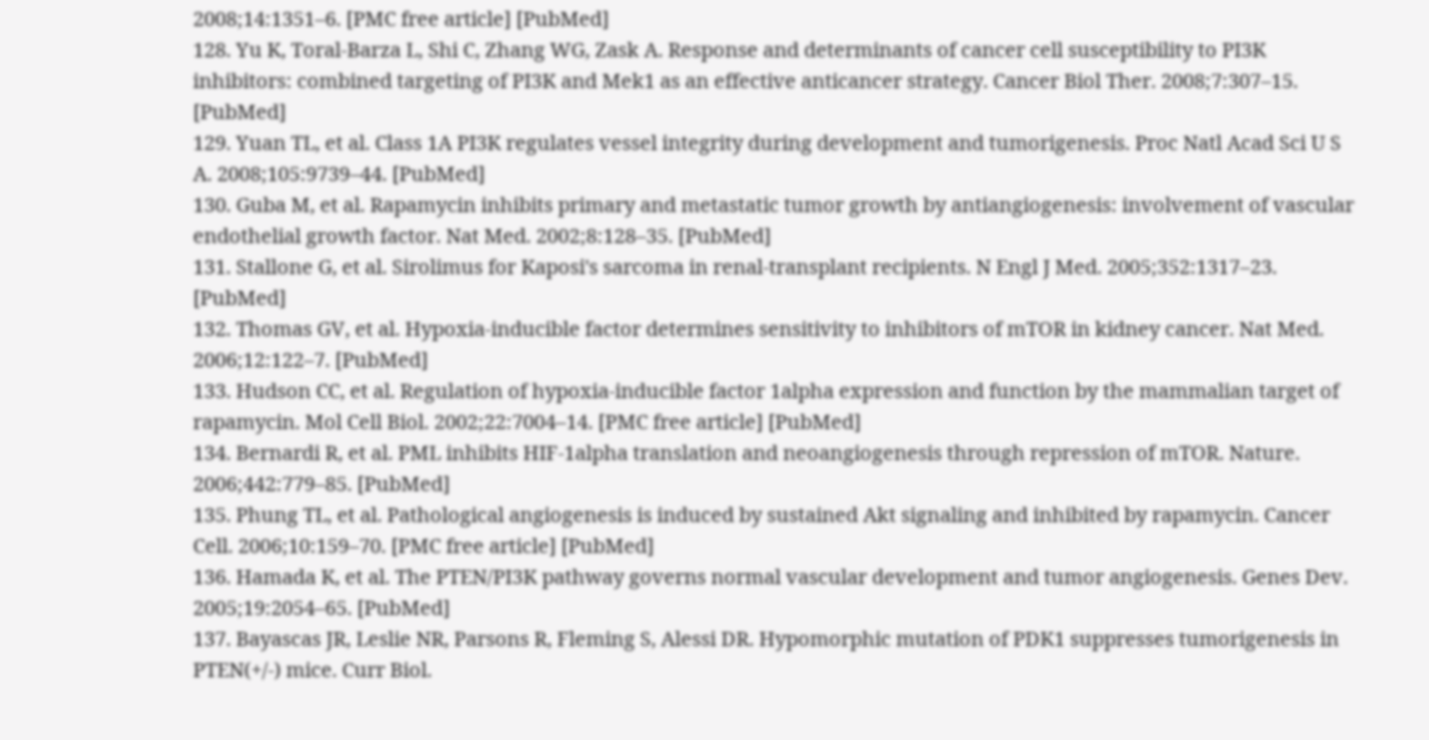2008;14:1351–6. [PMC free article] [PubMed]
128. Yu K, Toral-Barza L, Shi C, Zhang WG, Zask A. Response and determinants of cancer cell susceptibility to PI3K inhibitors: combined targeting of PI3K and Mek1 as an effective anticancer strategy. Cancer Biol Ther. 2008;7:307–15. [PubMed]
129. Yuan TL, et al. Class 1A PI3K regulates vessel integrity during development and tumorigenesis. Proc Natl Acad Sci U S A. 2008;105:9739–44. [PubMed]
130. Guba M, et al. Rapamycin inhibits primary and metastatic tumor growth by antiangiogenesis: involvement of vascular endothelial growth factor. Nat Med. 2002;8:128–35. [PubMed]
131. Stallone G, et al. Sirolimus for Kaposi's sarcoma in renal-transplant recipients. N Engl J Med. 2005;352:1317–23. [PubMed]
132. Thomas GV, et al. Hypoxia-inducible factor determines sensitivity to inhibitors of mTOR in kidney cancer. Nat Med. 2006;12:122–7. [PubMed]
133. Hudson CC, et al. Regulation of hypoxia-inducible factor 1alpha expression and function by the mammalian target of rapamycin. Mol Cell Biol. 2002;22:7004–14. [PMC free article] [PubMed]
134. Bernardi R, et al. PML inhibits HIF-1alpha translation and neoangiogenesis through repression of mTOR. Nature. 2006;442:779–85. [PubMed]
135. Phung TL, et al. Pathological angiogenesis is induced by sustained Akt signaling and inhibited by rapamycin. Cancer Cell. 2006;10:159–70. [PMC free article] [PubMed]
136. Hamada K, et al. The PTEN/PI3K pathway governs normal vascular development and tumor angiogenesis. Genes Dev. 2005;19:2054–65. [PubMed]
137. Bayascas JR, Leslie NR, Parsons R, Fleming S, Alessi DR. Hypomorphic mutation of PDK1 suppresses tumorigenesis in PTEN(+/-) mice. Curr Biol.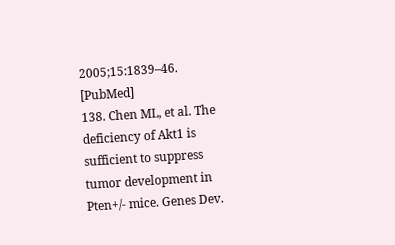2005;15:1839–46. [PubMed]
138. Chen ML, et al. The deficiency of Akt1 is sufficient to suppress tumor development in Pten+/- mice. Genes Dev.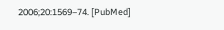2006;20:1569–74. [PubMed]